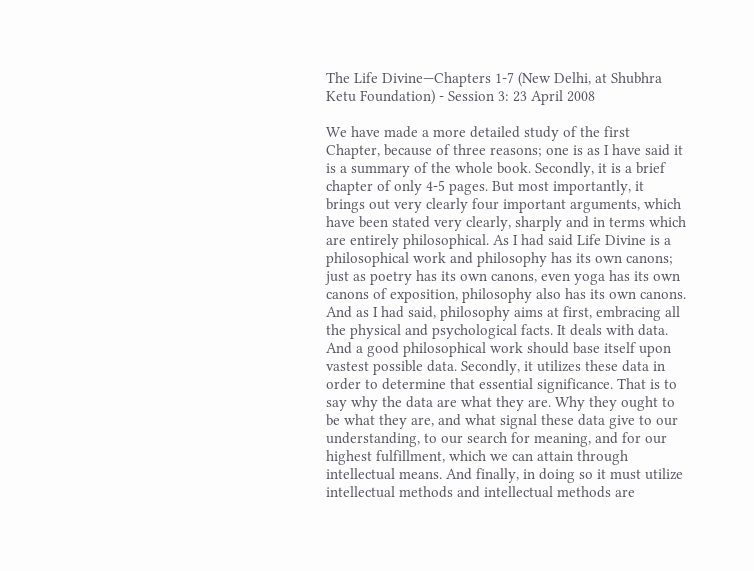The Life Divine—Chapters 1-7 (New Delhi, at Shubhra Ketu Foundation) - Session 3: 23 April 2008

We have made a more detailed study of the first Chapter, because of three reasons; one is as I have said it is a summary of the whole book. Secondly, it is a brief chapter of only 4-5 pages. But most importantly, it brings out very clearly four important arguments, which have been stated very clearly, sharply and in terms which are entirely philosophical. As I had said Life Divine is a philosophical work and philosophy has its own canons; just as poetry has its own canons, even yoga has its own canons of exposition, philosophy also has its own canons. And as I had said, philosophy aims at first, embracing all the physical and psychological facts. It deals with data. And a good philosophical work should base itself upon vastest possible data. Secondly, it utilizes these data in order to determine that essential significance. That is to say why the data are what they are. Why they ought to be what they are, and what signal these data give to our understanding, to our search for meaning, and for our highest fulfillment, which we can attain through intellectual means. And finally, in doing so it must utilize intellectual methods and intellectual methods are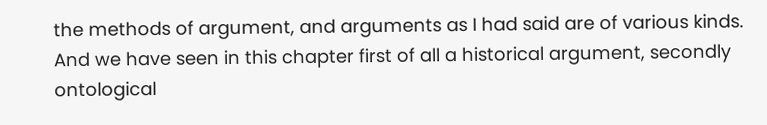the methods of argument, and arguments as I had said are of various kinds. And we have seen in this chapter first of all a historical argument, secondly ontological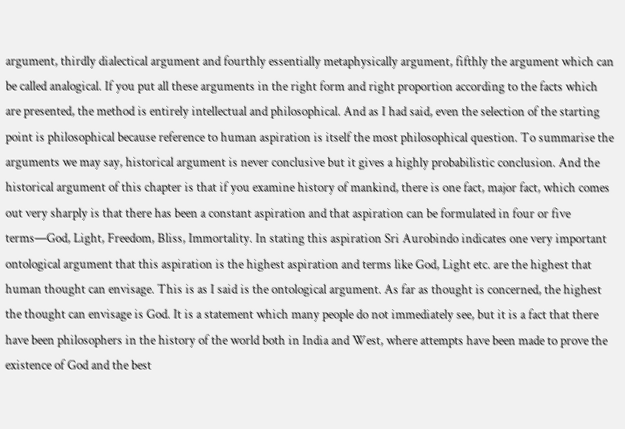argument, thirdly dialectical argument and fourthly essentially metaphysically argument, fifthly the argument which can be called analogical. If you put all these arguments in the right form and right proportion according to the facts which are presented, the method is entirely intellectual and philosophical. And as I had said, even the selection of the starting point is philosophical because reference to human aspiration is itself the most philosophical question. To summarise the arguments we may say, historical argument is never conclusive but it gives a highly probabilistic conclusion. And the historical argument of this chapter is that if you examine history of mankind, there is one fact, major fact, which comes out very sharply is that there has been a constant aspiration and that aspiration can be formulated in four or five terms—God, Light, Freedom, Bliss, Immortality. In stating this aspiration Sri Aurobindo indicates one very important ontological argument that this aspiration is the highest aspiration and terms like God, Light etc. are the highest that human thought can envisage. This is as I said is the ontological argument. As far as thought is concerned, the highest the thought can envisage is God. It is a statement which many people do not immediately see, but it is a fact that there have been philosophers in the history of the world both in India and West, where attempts have been made to prove the existence of God and the best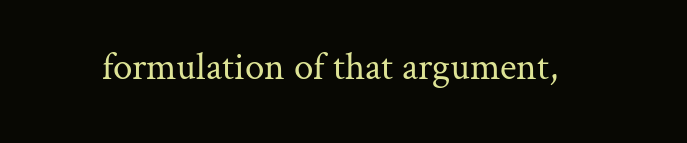formulation of that argument,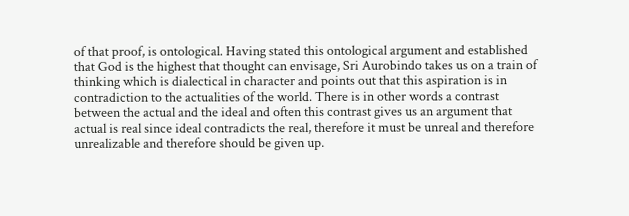of that proof, is ontological. Having stated this ontological argument and established that God is the highest that thought can envisage, Sri Aurobindo takes us on a train of thinking which is dialectical in character and points out that this aspiration is in contradiction to the actualities of the world. There is in other words a contrast between the actual and the ideal and often this contrast gives us an argument that actual is real since ideal contradicts the real, therefore it must be unreal and therefore unrealizable and therefore should be given up.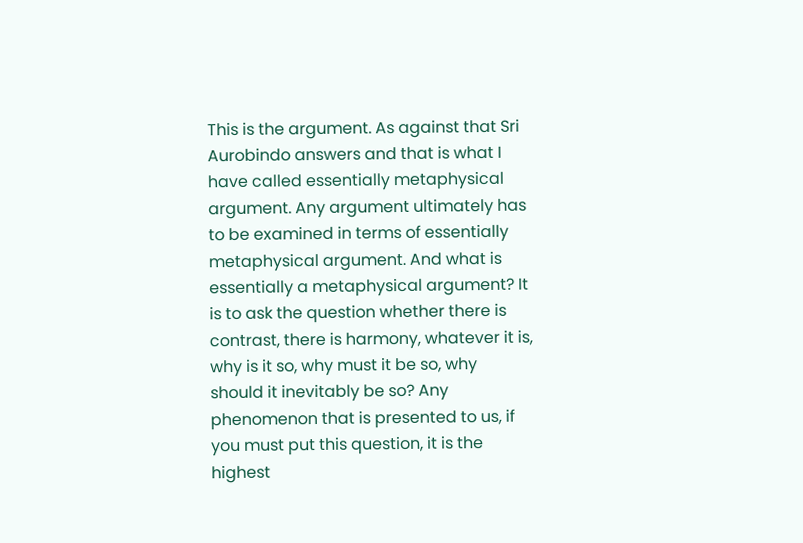This is the argument. As against that Sri Aurobindo answers and that is what I have called essentially metaphysical argument. Any argument ultimately has to be examined in terms of essentially metaphysical argument. And what is essentially a metaphysical argument? It is to ask the question whether there is contrast, there is harmony, whatever it is, why is it so, why must it be so, why should it inevitably be so? Any phenomenon that is presented to us, if you must put this question, it is the highest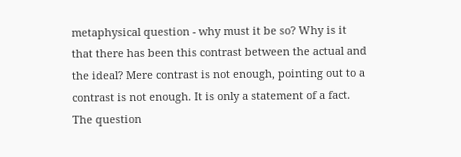metaphysical question - why must it be so? Why is it that there has been this contrast between the actual and the ideal? Mere contrast is not enough, pointing out to a contrast is not enough. It is only a statement of a fact. The question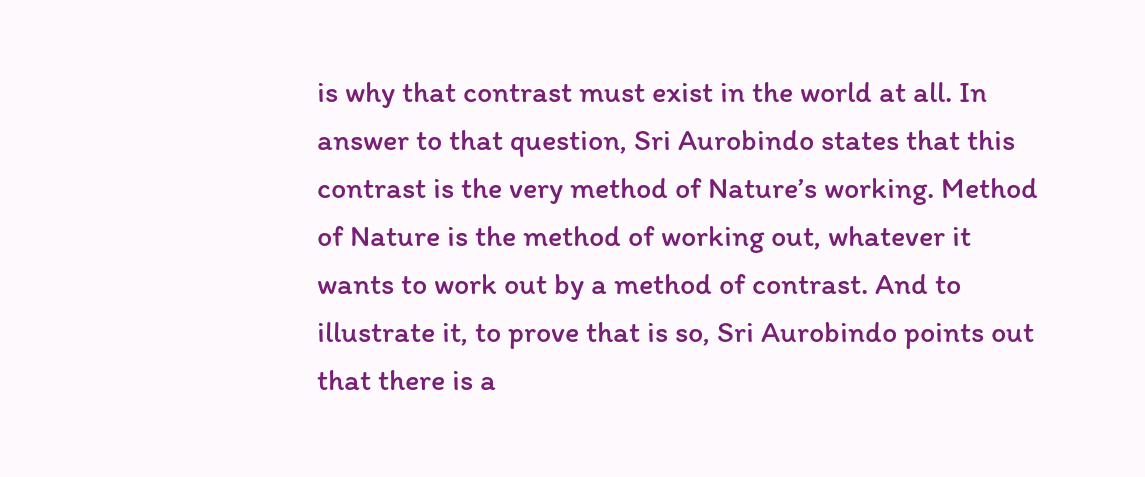is why that contrast must exist in the world at all. In answer to that question, Sri Aurobindo states that this contrast is the very method of Nature’s working. Method of Nature is the method of working out, whatever it wants to work out by a method of contrast. And to illustrate it, to prove that is so, Sri Aurobindo points out that there is a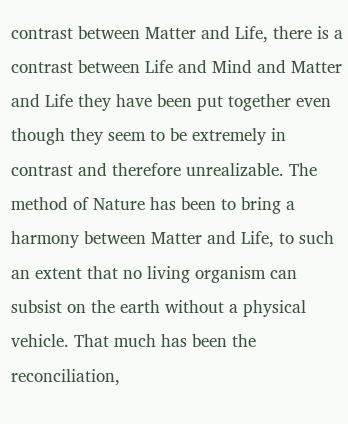contrast between Matter and Life, there is a contrast between Life and Mind and Matter and Life they have been put together even though they seem to be extremely in contrast and therefore unrealizable. The method of Nature has been to bring a harmony between Matter and Life, to such an extent that no living organism can subsist on the earth without a physical vehicle. That much has been the reconciliation,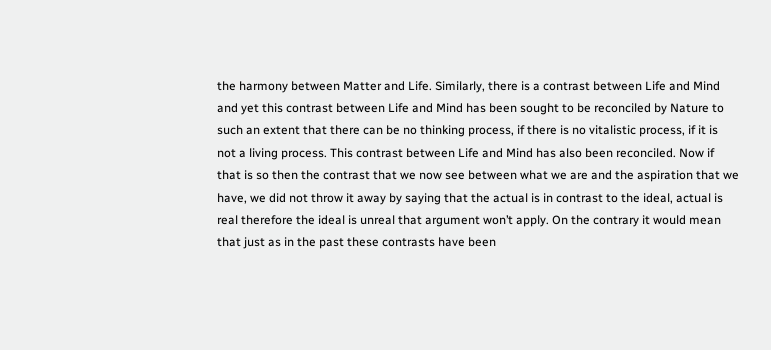the harmony between Matter and Life. Similarly, there is a contrast between Life and Mind and yet this contrast between Life and Mind has been sought to be reconciled by Nature to such an extent that there can be no thinking process, if there is no vitalistic process, if it is not a living process. This contrast between Life and Mind has also been reconciled. Now if that is so then the contrast that we now see between what we are and the aspiration that we have, we did not throw it away by saying that the actual is in contrast to the ideal, actual is real therefore the ideal is unreal that argument won’t apply. On the contrary it would mean that just as in the past these contrasts have been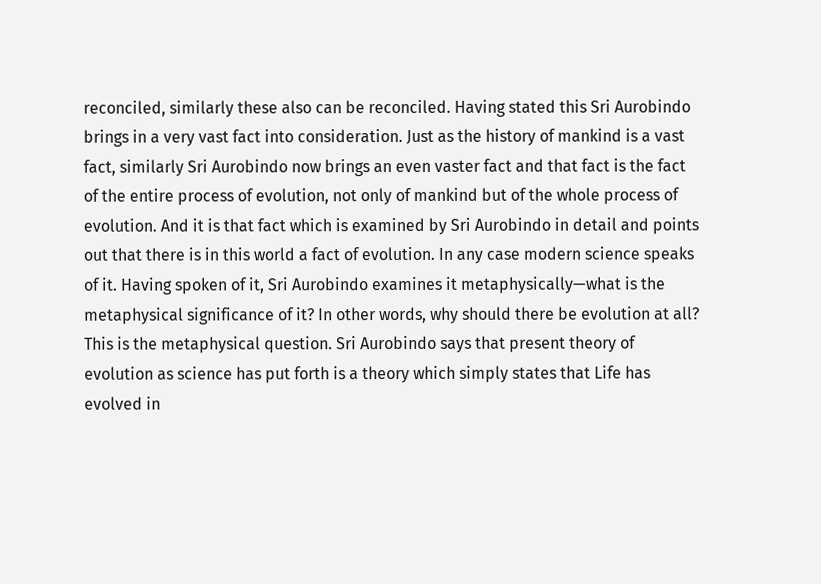reconciled, similarly these also can be reconciled. Having stated this Sri Aurobindo brings in a very vast fact into consideration. Just as the history of mankind is a vast fact, similarly Sri Aurobindo now brings an even vaster fact and that fact is the fact of the entire process of evolution, not only of mankind but of the whole process of evolution. And it is that fact which is examined by Sri Aurobindo in detail and points out that there is in this world a fact of evolution. In any case modern science speaks of it. Having spoken of it, Sri Aurobindo examines it metaphysically—what is the metaphysical significance of it? In other words, why should there be evolution at all? This is the metaphysical question. Sri Aurobindo says that present theory of evolution as science has put forth is a theory which simply states that Life has evolved in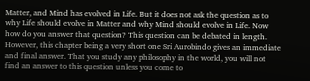Matter, and Mind has evolved in Life. But it does not ask the question as to why Life should evolve in Matter and why Mind should evolve in Life. Now how do you answer that question? This question can be debated in length. However, this chapter being a very short one Sri Aurobindo gives an immediate and final answer. That you study any philosophy in the world, you will not find an answer to this question unless you come to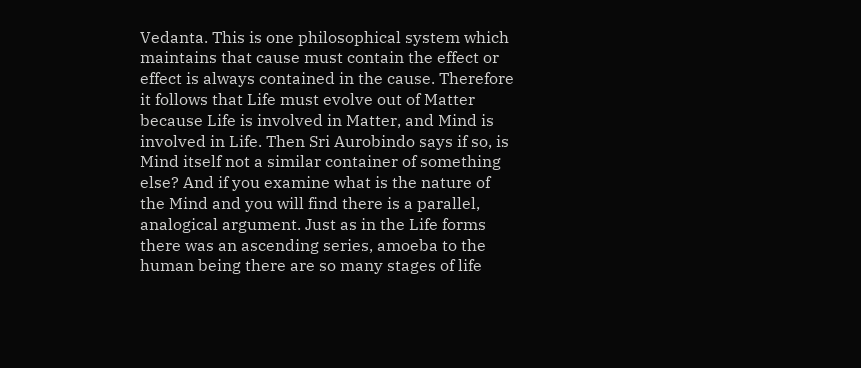Vedanta. This is one philosophical system which maintains that cause must contain the effect or effect is always contained in the cause. Therefore it follows that Life must evolve out of Matter because Life is involved in Matter, and Mind is involved in Life. Then Sri Aurobindo says if so, is Mind itself not a similar container of something else? And if you examine what is the nature of the Mind and you will find there is a parallel, analogical argument. Just as in the Life forms there was an ascending series, amoeba to the human being there are so many stages of life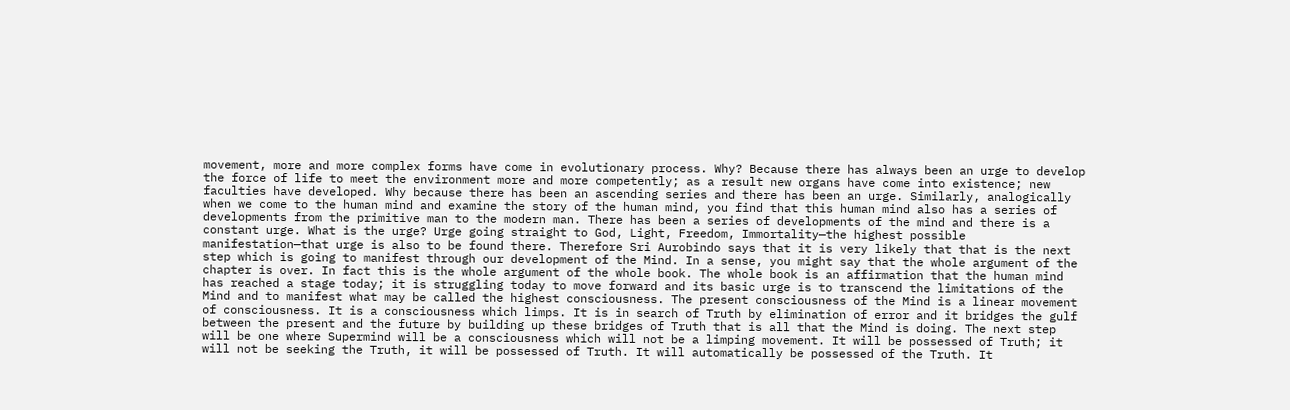movement, more and more complex forms have come in evolutionary process. Why? Because there has always been an urge to develop the force of life to meet the environment more and more competently; as a result new organs have come into existence; new faculties have developed. Why because there has been an ascending series and there has been an urge. Similarly, analogically when we come to the human mind and examine the story of the human mind, you find that this human mind also has a series of developments from the primitive man to the modern man. There has been a series of developments of the mind and there is a constant urge. What is the urge? Urge going straight to God, Light, Freedom, Immortality—the highest possible manifestation—that urge is also to be found there. Therefore Sri Aurobindo says that it is very likely that that is the next step which is going to manifest through our development of the Mind. In a sense, you might say that the whole argument of the chapter is over. In fact this is the whole argument of the whole book. The whole book is an affirmation that the human mind has reached a stage today; it is struggling today to move forward and its basic urge is to transcend the limitations of the Mind and to manifest what may be called the highest consciousness. The present consciousness of the Mind is a linear movement of consciousness. It is a consciousness which limps. It is in search of Truth by elimination of error and it bridges the gulf between the present and the future by building up these bridges of Truth that is all that the Mind is doing. The next step will be one where Supermind will be a consciousness which will not be a limping movement. It will be possessed of Truth; it will not be seeking the Truth, it will be possessed of Truth. It will automatically be possessed of the Truth. It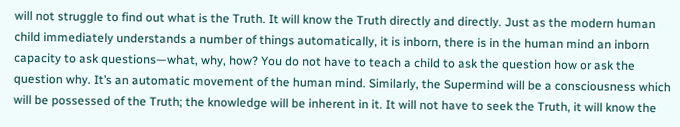will not struggle to find out what is the Truth. It will know the Truth directly and directly. Just as the modern human child immediately understands a number of things automatically, it is inborn, there is in the human mind an inborn capacity to ask questions—what, why, how? You do not have to teach a child to ask the question how or ask the question why. It’s an automatic movement of the human mind. Similarly, the Supermind will be a consciousness which will be possessed of the Truth; the knowledge will be inherent in it. It will not have to seek the Truth, it will know the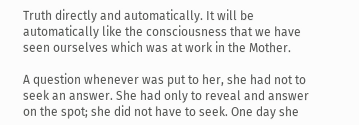Truth directly and automatically. It will be automatically like the consciousness that we have seen ourselves which was at work in the Mother.

A question whenever was put to her, she had not to seek an answer. She had only to reveal and answer on the spot; she did not have to seek. One day she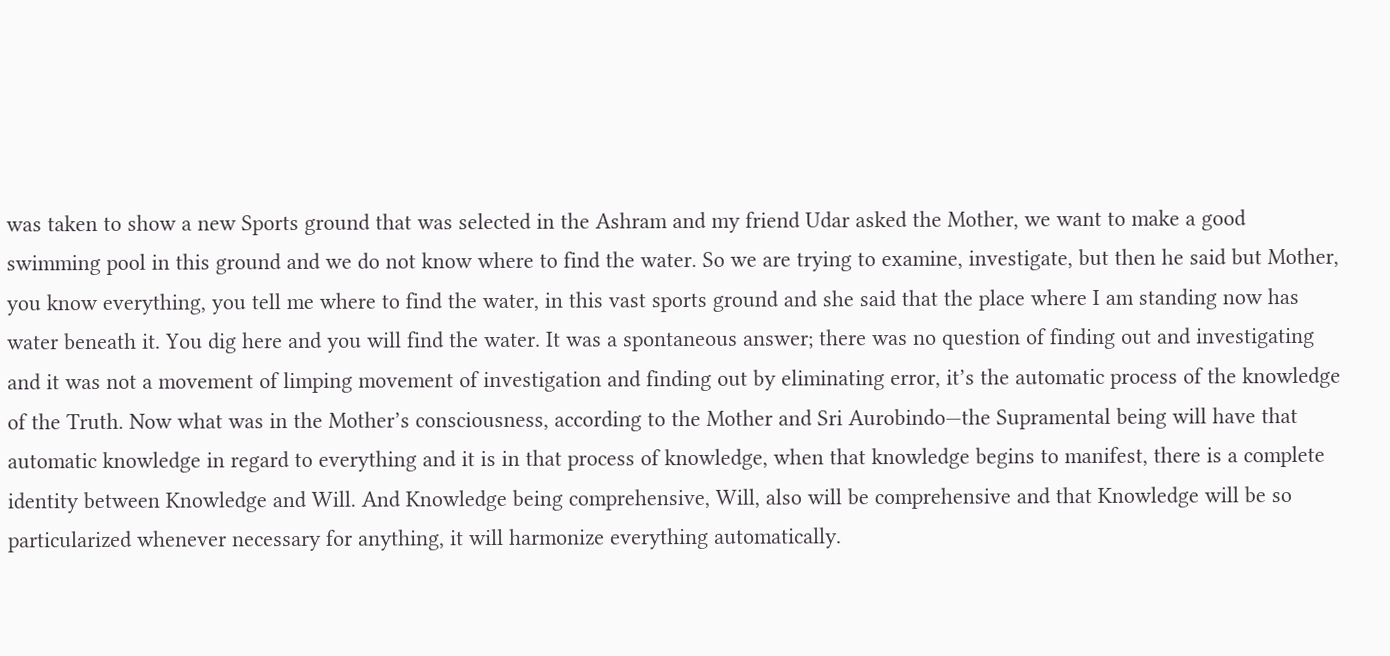was taken to show a new Sports ground that was selected in the Ashram and my friend Udar asked the Mother, we want to make a good swimming pool in this ground and we do not know where to find the water. So we are trying to examine, investigate, but then he said but Mother, you know everything, you tell me where to find the water, in this vast sports ground and she said that the place where I am standing now has water beneath it. You dig here and you will find the water. It was a spontaneous answer; there was no question of finding out and investigating and it was not a movement of limping movement of investigation and finding out by eliminating error, it’s the automatic process of the knowledge of the Truth. Now what was in the Mother’s consciousness, according to the Mother and Sri Aurobindo—the Supramental being will have that automatic knowledge in regard to everything and it is in that process of knowledge, when that knowledge begins to manifest, there is a complete identity between Knowledge and Will. And Knowledge being comprehensive, Will, also will be comprehensive and that Knowledge will be so particularized whenever necessary for anything, it will harmonize everything automatically.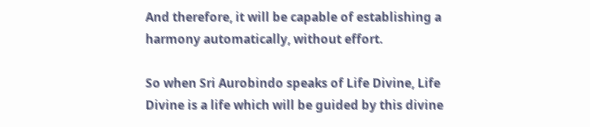And therefore, it will be capable of establishing a harmony automatically, without effort.

So when Sri Aurobindo speaks of Life Divine, Life Divine is a life which will be guided by this divine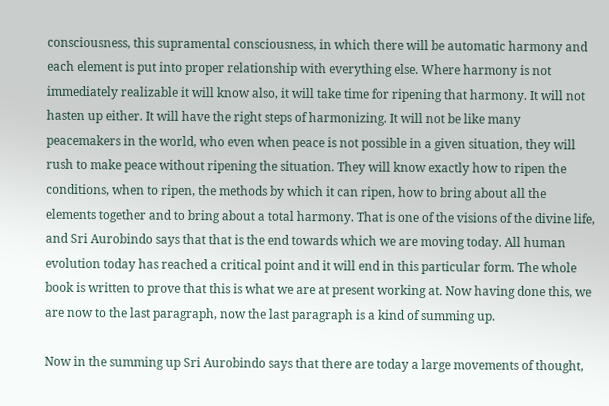consciousness, this supramental consciousness, in which there will be automatic harmony and each element is put into proper relationship with everything else. Where harmony is not immediately realizable it will know also, it will take time for ripening that harmony. It will not hasten up either. It will have the right steps of harmonizing. It will not be like many peacemakers in the world, who even when peace is not possible in a given situation, they will rush to make peace without ripening the situation. They will know exactly how to ripen the conditions, when to ripen, the methods by which it can ripen, how to bring about all the elements together and to bring about a total harmony. That is one of the visions of the divine life, and Sri Aurobindo says that that is the end towards which we are moving today. All human evolution today has reached a critical point and it will end in this particular form. The whole book is written to prove that this is what we are at present working at. Now having done this, we are now to the last paragraph, now the last paragraph is a kind of summing up.

Now in the summing up Sri Aurobindo says that there are today a large movements of thought,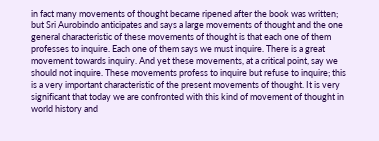in fact many movements of thought became ripened after the book was written; but Sri Aurobindo anticipates and says a large movements of thought and the one general characteristic of these movements of thought is that each one of them professes to inquire. Each one of them says we must inquire. There is a great movement towards inquiry. And yet these movements, at a critical point, say we should not inquire. These movements profess to inquire but refuse to inquire; this is a very important characteristic of the present movements of thought. It is very significant that today we are confronted with this kind of movement of thought in world history and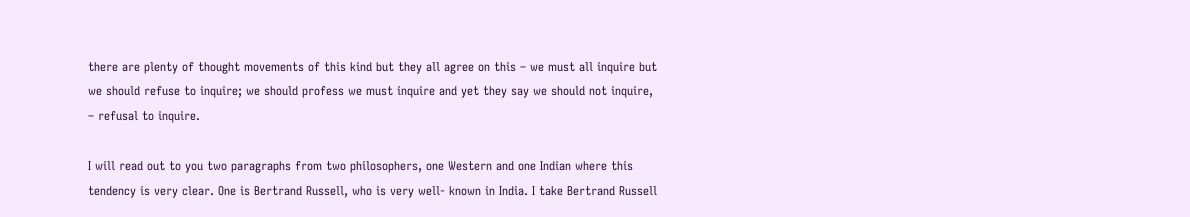there are plenty of thought movements of this kind but they all agree on this – we must all inquire but we should refuse to inquire; we should profess we must inquire and yet they say we should not inquire, – refusal to inquire.

I will read out to you two paragraphs from two philosophers, one Western and one Indian where this tendency is very clear. One is Bertrand Russell, who is very well- known in India. I take Bertrand Russell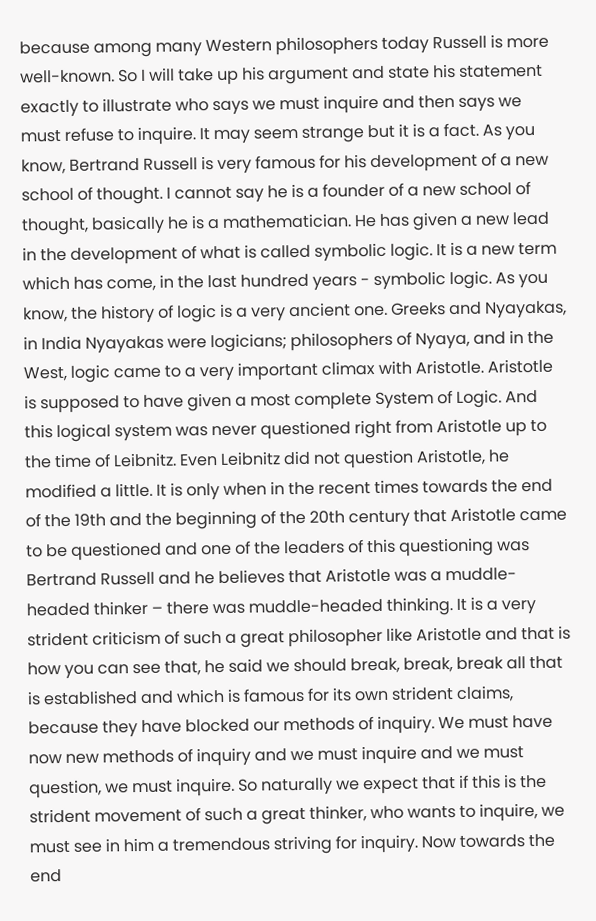because among many Western philosophers today Russell is more well-known. So I will take up his argument and state his statement exactly to illustrate who says we must inquire and then says we must refuse to inquire. It may seem strange but it is a fact. As you know, Bertrand Russell is very famous for his development of a new school of thought. I cannot say he is a founder of a new school of thought, basically he is a mathematician. He has given a new lead in the development of what is called symbolic logic. It is a new term which has come, in the last hundred years - symbolic logic. As you know, the history of logic is a very ancient one. Greeks and Nyayakas, in India Nyayakas were logicians; philosophers of Nyaya, and in the West, logic came to a very important climax with Aristotle. Aristotle is supposed to have given a most complete System of Logic. And this logical system was never questioned right from Aristotle up to the time of Leibnitz. Even Leibnitz did not question Aristotle, he modified a little. It is only when in the recent times towards the end of the 19th and the beginning of the 20th century that Aristotle came to be questioned and one of the leaders of this questioning was Bertrand Russell and he believes that Aristotle was a muddle-headed thinker – there was muddle-headed thinking. It is a very strident criticism of such a great philosopher like Aristotle and that is how you can see that, he said we should break, break, break all that is established and which is famous for its own strident claims, because they have blocked our methods of inquiry. We must have now new methods of inquiry and we must inquire and we must question, we must inquire. So naturally we expect that if this is the strident movement of such a great thinker, who wants to inquire, we must see in him a tremendous striving for inquiry. Now towards the end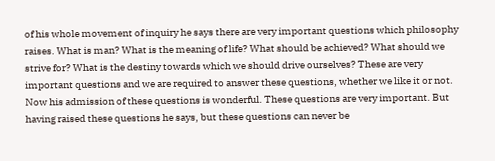of his whole movement of inquiry he says there are very important questions which philosophy raises. What is man? What is the meaning of life? What should be achieved? What should we strive for? What is the destiny towards which we should drive ourselves? These are very important questions and we are required to answer these questions, whether we like it or not. Now his admission of these questions is wonderful. These questions are very important. But having raised these questions he says, but these questions can never be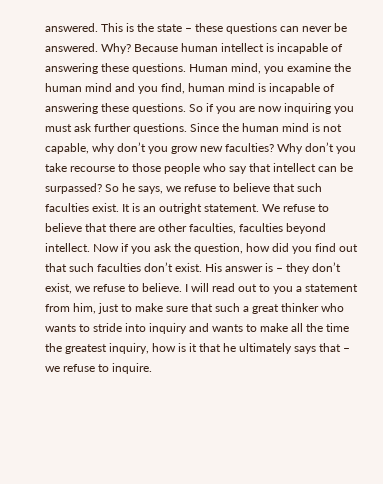answered. This is the state – these questions can never be answered. Why? Because human intellect is incapable of answering these questions. Human mind, you examine the human mind and you find, human mind is incapable of answering these questions. So if you are now inquiring you must ask further questions. Since the human mind is not capable, why don’t you grow new faculties? Why don’t you take recourse to those people who say that intellect can be surpassed? So he says, we refuse to believe that such faculties exist. It is an outright statement. We refuse to believe that there are other faculties, faculties beyond intellect. Now if you ask the question, how did you find out that such faculties don’t exist. His answer is – they don’t exist, we refuse to believe. I will read out to you a statement from him, just to make sure that such a great thinker who wants to stride into inquiry and wants to make all the time the greatest inquiry, how is it that he ultimately says that – we refuse to inquire.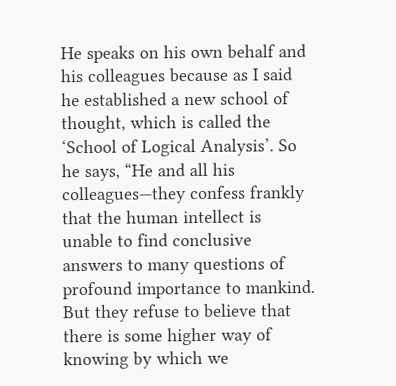He speaks on his own behalf and his colleagues because as I said he established a new school of thought, which is called the ‘School of Logical Analysis’. So he says, “He and all his colleagues—they confess frankly that the human intellect is unable to find conclusive answers to many questions of profound importance to mankind. But they refuse to believe that there is some higher way of knowing by which we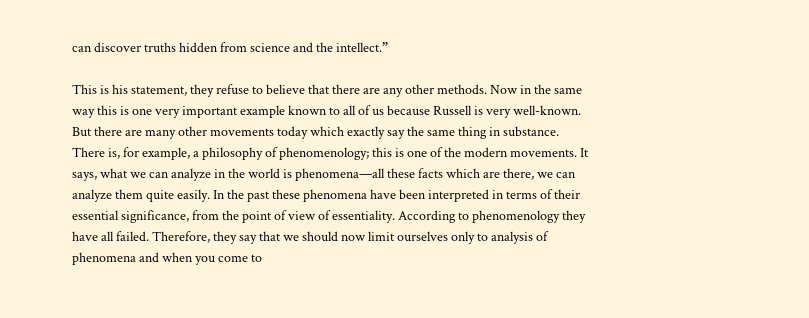can discover truths hidden from science and the intellect.”

This is his statement, they refuse to believe that there are any other methods. Now in the same way this is one very important example known to all of us because Russell is very well-known. But there are many other movements today which exactly say the same thing in substance. There is, for example, a philosophy of phenomenology; this is one of the modern movements. It says, what we can analyze in the world is phenomena—all these facts which are there, we can analyze them quite easily. In the past these phenomena have been interpreted in terms of their essential significance, from the point of view of essentiality. According to phenomenology they have all failed. Therefore, they say that we should now limit ourselves only to analysis of phenomena and when you come to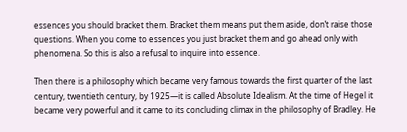essences you should bracket them. Bracket them means put them aside, don’t raise those questions. When you come to essences you just bracket them and go ahead only with phenomena. So this is also a refusal to inquire into essence.

Then there is a philosophy which became very famous towards the first quarter of the last century, twentieth century, by 1925—it is called Absolute Idealism. At the time of Hegel it became very powerful and it came to its concluding climax in the philosophy of Bradley. He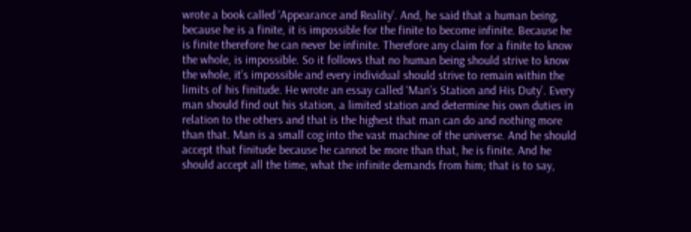wrote a book called ‘Appearance and Reality’. And, he said that a human being, because he is a finite, it is impossible for the finite to become infinite. Because he is finite therefore he can never be infinite. Therefore any claim for a finite to know the whole, is impossible. So it follows that no human being should strive to know the whole, it’s impossible and every individual should strive to remain within the limits of his finitude. He wrote an essay called ‘Man’s Station and His Duty’. Every man should find out his station, a limited station and determine his own duties in relation to the others and that is the highest that man can do and nothing more than that. Man is a small cog into the vast machine of the universe. And he should accept that finitude because he cannot be more than that, he is finite. And he should accept all the time, what the infinite demands from him; that is to say,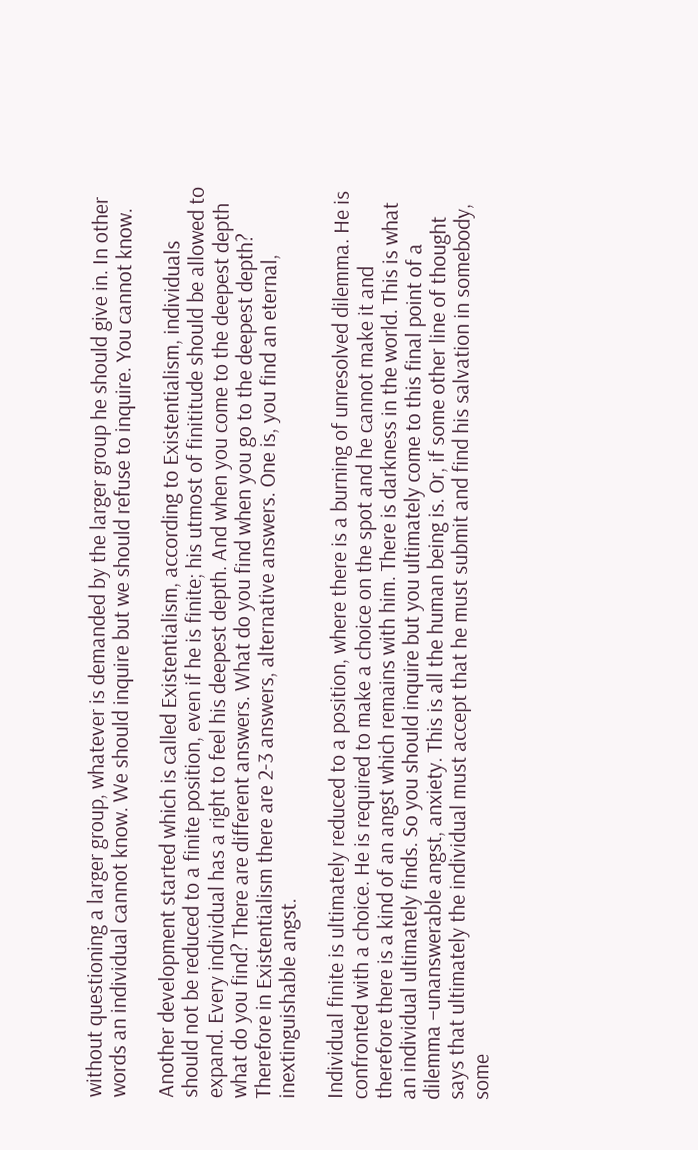without questioning a larger group, whatever is demanded by the larger group he should give in. In other words an individual cannot know. We should inquire but we should refuse to inquire. You cannot know.

Another development started which is called Existentialism, according to Existentialism, individuals should not be reduced to a finite position, even if he is finite; his utmost of finititude should be allowed to expand. Every individual has a right to feel his deepest depth. And when you come to the deepest depth what do you find? There are different answers. What do you find when you go to the deepest depth? Therefore in Existentialism there are 2-3 answers, alternative answers. One is, you find an eternal, inextinguishable angst.

Individual finite is ultimately reduced to a position, where there is a burning of unresolved dilemma. He is confronted with a choice. He is required to make a choice on the spot and he cannot make it and therefore there is a kind of an angst which remains with him. There is darkness in the world. This is what an individual ultimately finds. So you should inquire but you ultimately come to this final point of a dilemma –unanswerable angst, anxiety. This is all the human being is. Or, if some other line of thought says that ultimately the individual must accept that he must submit and find his salvation in somebody, some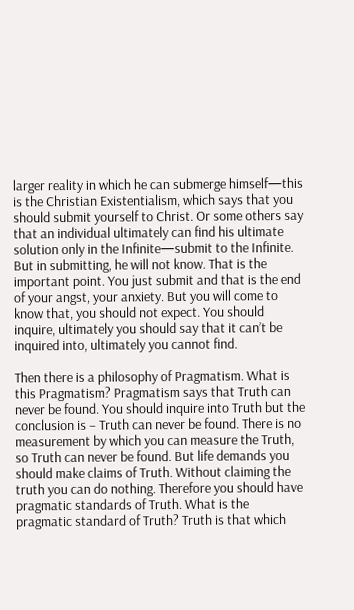larger reality in which he can submerge himself—this is the Christian Existentialism, which says that you should submit yourself to Christ. Or some others say that an individual ultimately can find his ultimate solution only in the Infinite—submit to the Infinite. But in submitting, he will not know. That is the important point. You just submit and that is the end of your angst, your anxiety. But you will come to know that, you should not expect. You should inquire, ultimately you should say that it can’t be inquired into, ultimately you cannot find.

Then there is a philosophy of Pragmatism. What is this Pragmatism? Pragmatism says that Truth can never be found. You should inquire into Truth but the conclusion is – Truth can never be found. There is no measurement by which you can measure the Truth, so Truth can never be found. But life demands you should make claims of Truth. Without claiming the truth you can do nothing. Therefore you should have pragmatic standards of Truth. What is the pragmatic standard of Truth? Truth is that which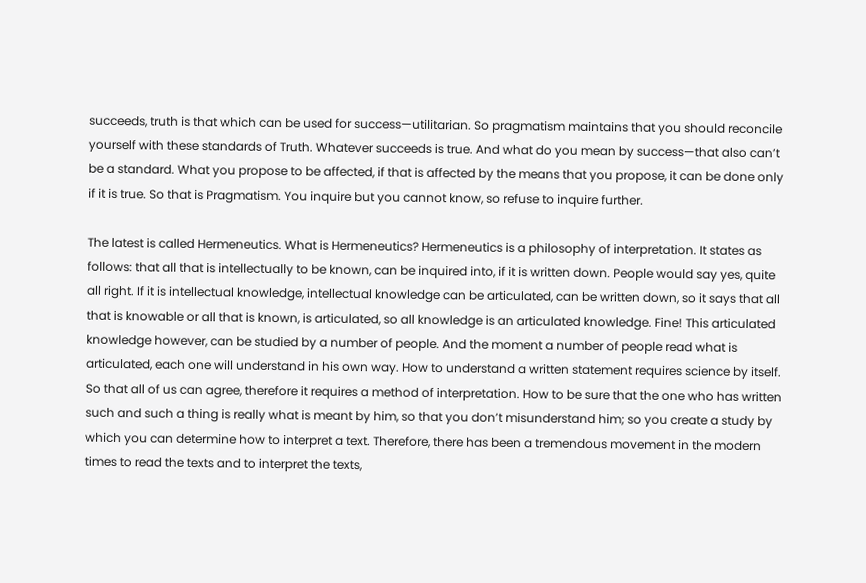succeeds, truth is that which can be used for success—utilitarian. So pragmatism maintains that you should reconcile yourself with these standards of Truth. Whatever succeeds is true. And what do you mean by success—that also can’t be a standard. What you propose to be affected, if that is affected by the means that you propose, it can be done only if it is true. So that is Pragmatism. You inquire but you cannot know, so refuse to inquire further.

The latest is called Hermeneutics. What is Hermeneutics? Hermeneutics is a philosophy of interpretation. It states as follows: that all that is intellectually to be known, can be inquired into, if it is written down. People would say yes, quite all right. If it is intellectual knowledge, intellectual knowledge can be articulated, can be written down, so it says that all that is knowable or all that is known, is articulated, so all knowledge is an articulated knowledge. Fine! This articulated knowledge however, can be studied by a number of people. And the moment a number of people read what is articulated, each one will understand in his own way. How to understand a written statement requires science by itself. So that all of us can agree, therefore it requires a method of interpretation. How to be sure that the one who has written such and such a thing is really what is meant by him, so that you don’t misunderstand him; so you create a study by which you can determine how to interpret a text. Therefore, there has been a tremendous movement in the modern times to read the texts and to interpret the texts,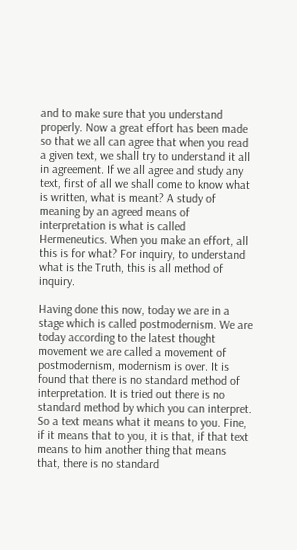and to make sure that you understand properly. Now a great effort has been made so that we all can agree that when you read a given text, we shall try to understand it all in agreement. If we all agree and study any text, first of all we shall come to know what is written, what is meant? A study of meaning by an agreed means of interpretation is what is called Hermeneutics. When you make an effort, all this is for what? For inquiry, to understand what is the Truth, this is all method of inquiry.

Having done this now, today we are in a stage which is called postmodernism. We are today according to the latest thought movement we are called a movement of postmodernism, modernism is over. It is found that there is no standard method of interpretation. It is tried out there is no standard method by which you can interpret. So a text means what it means to you. Fine, if it means that to you, it is that, if that text means to him another thing that means that, there is no standard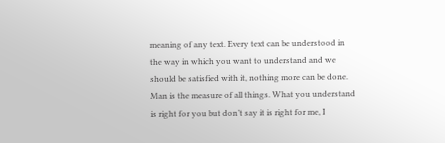meaning of any text. Every text can be understood in the way in which you want to understand and we should be satisfied with it, nothing more can be done. Man is the measure of all things. What you understand is right for you but don’t say it is right for me, I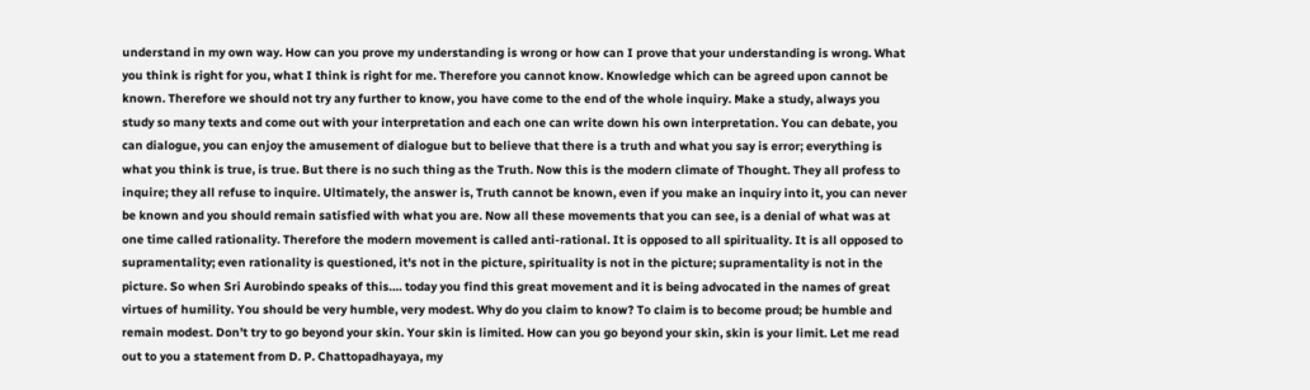understand in my own way. How can you prove my understanding is wrong or how can I prove that your understanding is wrong. What you think is right for you, what I think is right for me. Therefore you cannot know. Knowledge which can be agreed upon cannot be known. Therefore we should not try any further to know, you have come to the end of the whole inquiry. Make a study, always you study so many texts and come out with your interpretation and each one can write down his own interpretation. You can debate, you can dialogue, you can enjoy the amusement of dialogue but to believe that there is a truth and what you say is error; everything is what you think is true, is true. But there is no such thing as the Truth. Now this is the modern climate of Thought. They all profess to inquire; they all refuse to inquire. Ultimately, the answer is, Truth cannot be known, even if you make an inquiry into it, you can never be known and you should remain satisfied with what you are. Now all these movements that you can see, is a denial of what was at one time called rationality. Therefore the modern movement is called anti-rational. It is opposed to all spirituality. It is all opposed to supramentality; even rationality is questioned, it's not in the picture, spirituality is not in the picture; supramentality is not in the picture. So when Sri Aurobindo speaks of this…. today you find this great movement and it is being advocated in the names of great virtues of humility. You should be very humble, very modest. Why do you claim to know? To claim is to become proud; be humble and remain modest. Don’t try to go beyond your skin. Your skin is limited. How can you go beyond your skin, skin is your limit. Let me read out to you a statement from D. P. Chattopadhayaya, my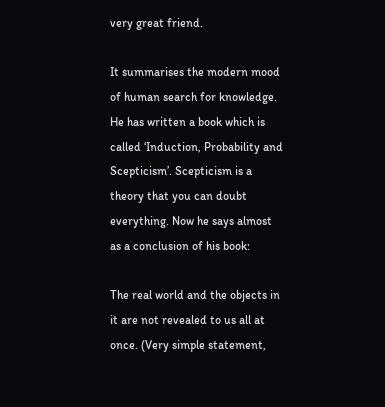very great friend.

It summarises the modern mood of human search for knowledge. He has written a book which is called ‘Induction, Probability and Scepticism’. Scepticism is a theory that you can doubt everything. Now he says almost as a conclusion of his book:

The real world and the objects in it are not revealed to us all at once. (Very simple statement,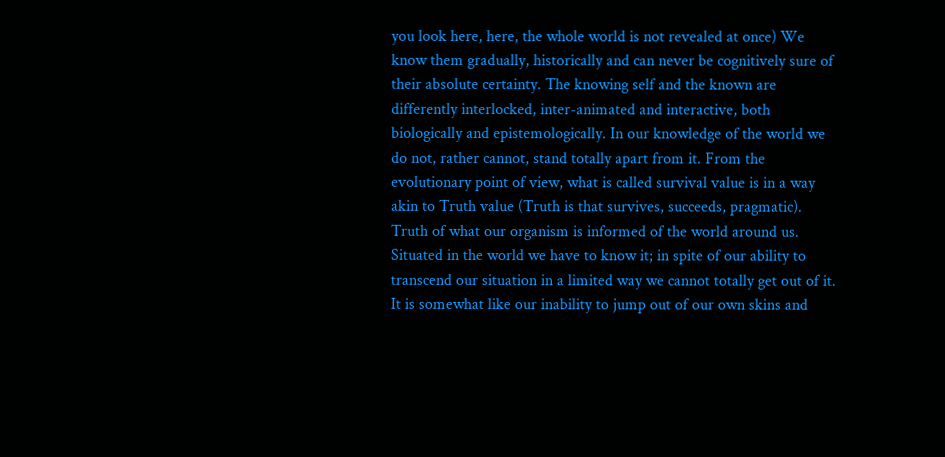you look here, here, the whole world is not revealed at once) We know them gradually, historically and can never be cognitively sure of their absolute certainty. The knowing self and the known are differently interlocked, inter-animated and interactive, both biologically and epistemologically. In our knowledge of the world we do not, rather cannot, stand totally apart from it. From the evolutionary point of view, what is called survival value is in a way akin to Truth value (Truth is that survives, succeeds, pragmatic). Truth of what our organism is informed of the world around us. Situated in the world we have to know it; in spite of our ability to transcend our situation in a limited way we cannot totally get out of it. It is somewhat like our inability to jump out of our own skins and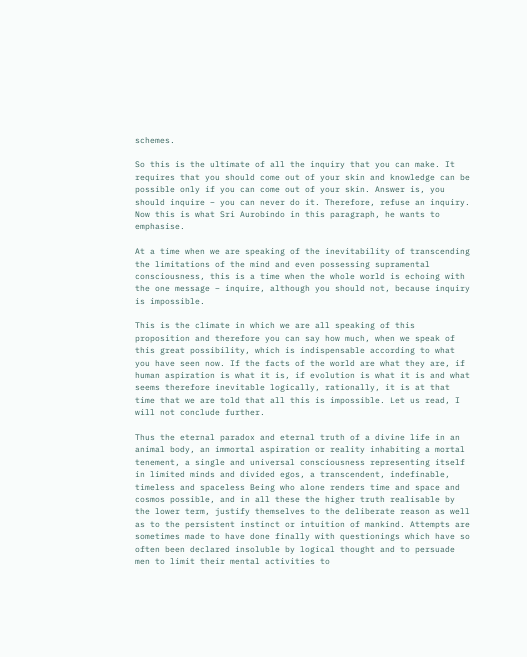schemes.

So this is the ultimate of all the inquiry that you can make. It requires that you should come out of your skin and knowledge can be possible only if you can come out of your skin. Answer is, you should inquire – you can never do it. Therefore, refuse an inquiry. Now this is what Sri Aurobindo in this paragraph, he wants to emphasise.

At a time when we are speaking of the inevitability of transcending the limitations of the mind and even possessing supramental consciousness, this is a time when the whole world is echoing with the one message – inquire, although you should not, because inquiry is impossible.

This is the climate in which we are all speaking of this proposition and therefore you can say how much, when we speak of this great possibility, which is indispensable according to what you have seen now. If the facts of the world are what they are, if human aspiration is what it is, if evolution is what it is and what seems therefore inevitable logically, rationally, it is at that time that we are told that all this is impossible. Let us read, I will not conclude further.

Thus the eternal paradox and eternal truth of a divine life in an animal body, an immortal aspiration or reality inhabiting a mortal tenement, a single and universal consciousness representing itself in limited minds and divided egos, a transcendent, indefinable, timeless and spaceless Being who alone renders time and space and cosmos possible, and in all these the higher truth realisable by the lower term, justify themselves to the deliberate reason as well as to the persistent instinct or intuition of mankind. Attempts are sometimes made to have done finally with questionings which have so often been declared insoluble by logical thought and to persuade men to limit their mental activities to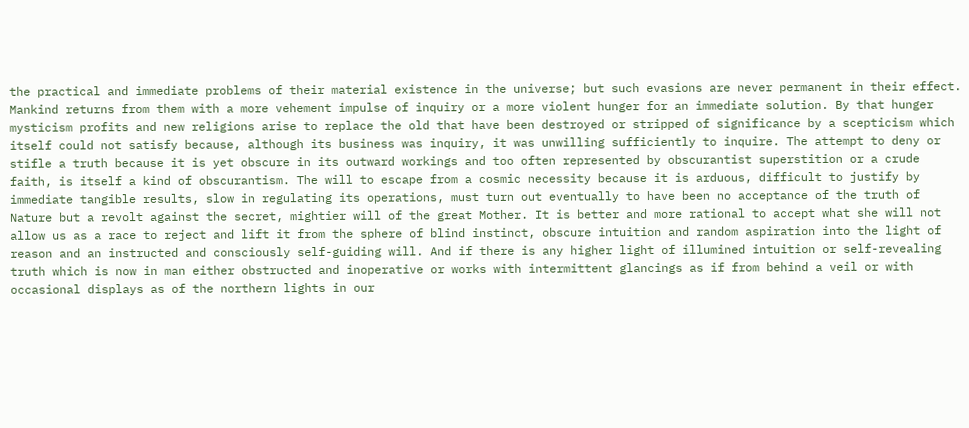the practical and immediate problems of their material existence in the universe; but such evasions are never permanent in their effect. Mankind returns from them with a more vehement impulse of inquiry or a more violent hunger for an immediate solution. By that hunger mysticism profits and new religions arise to replace the old that have been destroyed or stripped of significance by a scepticism which itself could not satisfy because, although its business was inquiry, it was unwilling sufficiently to inquire. The attempt to deny or stifle a truth because it is yet obscure in its outward workings and too often represented by obscurantist superstition or a crude faith, is itself a kind of obscurantism. The will to escape from a cosmic necessity because it is arduous, difficult to justify by immediate tangible results, slow in regulating its operations, must turn out eventually to have been no acceptance of the truth of Nature but a revolt against the secret, mightier will of the great Mother. It is better and more rational to accept what she will not allow us as a race to reject and lift it from the sphere of blind instinct, obscure intuition and random aspiration into the light of reason and an instructed and consciously self-guiding will. And if there is any higher light of illumined intuition or self-revealing truth which is now in man either obstructed and inoperative or works with intermittent glancings as if from behind a veil or with occasional displays as of the northern lights in our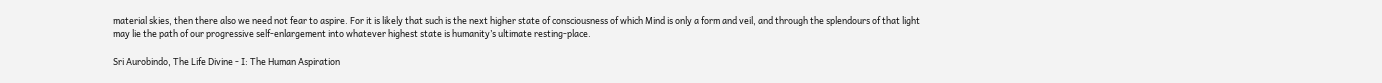material skies, then there also we need not fear to aspire. For it is likely that such is the next higher state of consciousness of which Mind is only a form and veil, and through the splendours of that light may lie the path of our progressive self-enlargement into whatever highest state is humanity’s ultimate resting-place.

Sri Aurobindo, The Life Divine - I: The Human Aspiration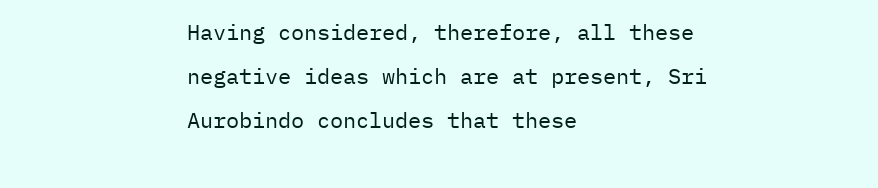Having considered, therefore, all these negative ideas which are at present, Sri Aurobindo concludes that these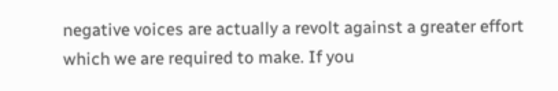negative voices are actually a revolt against a greater effort which we are required to make. If you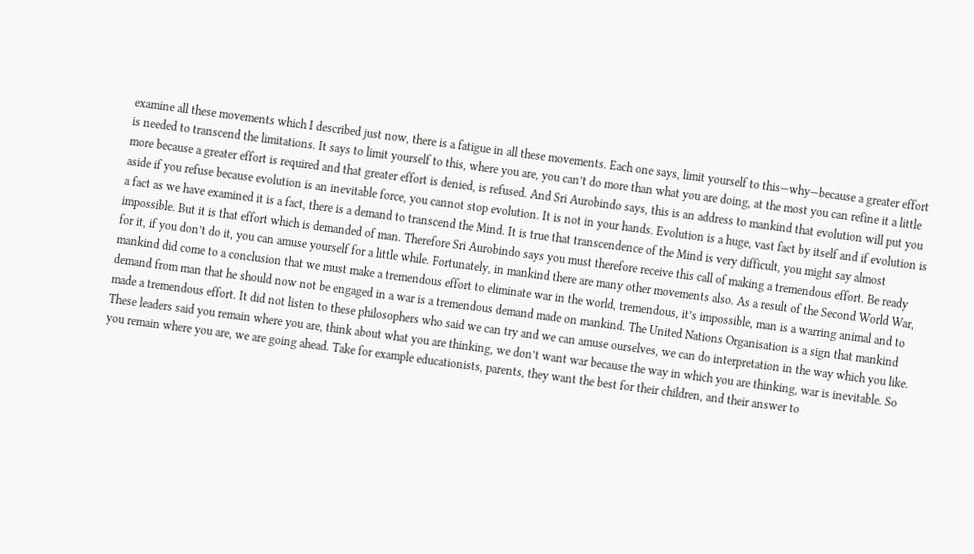examine all these movements which I described just now, there is a fatigue in all these movements. Each one says, limit yourself to this—why—because a greater effort is needed to transcend the limitations. It says to limit yourself to this, where you are, you can’t do more than what you are doing, at the most you can refine it a little more because a greater effort is required and that greater effort is denied, is refused. And Sri Aurobindo says, this is an address to mankind that evolution will put you aside if you refuse because evolution is an inevitable force, you cannot stop evolution. It is not in your hands. Evolution is a huge, vast fact by itself and if evolution is a fact as we have examined it is a fact, there is a demand to transcend the Mind. It is true that transcendence of the Mind is very difficult, you might say almost impossible. But it is that effort which is demanded of man. Therefore Sri Aurobindo says you must therefore receive this call of making a tremendous effort. Be ready for it, if you don’t do it, you can amuse yourself for a little while. Fortunately, in mankind there are many other movements also. As a result of the Second World War, mankind did come to a conclusion that we must make a tremendous effort to eliminate war in the world, tremendous, it’s impossible, man is a warring animal and to demand from man that he should now not be engaged in a war is a tremendous demand made on mankind. The United Nations Organisation is a sign that mankind made a tremendous effort. It did not listen to these philosophers who said we can try and we can amuse ourselves, we can do interpretation in the way which you like. These leaders said you remain where you are, think about what you are thinking, we don’t want war because the way in which you are thinking, war is inevitable. So you remain where you are, we are going ahead. Take for example educationists, parents, they want the best for their children, and their answer to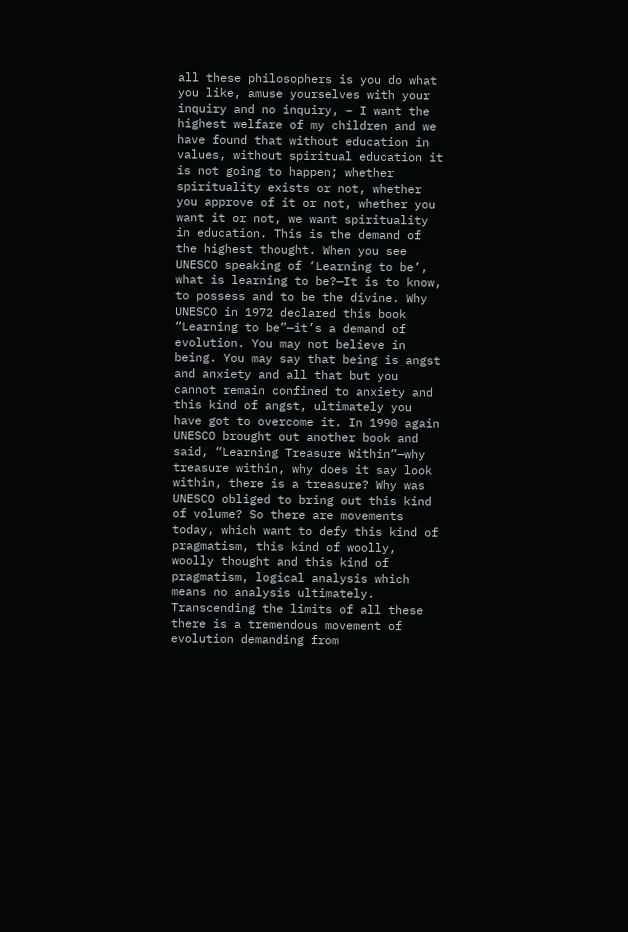all these philosophers is you do what you like, amuse yourselves with your inquiry and no inquiry, – I want the highest welfare of my children and we have found that without education in values, without spiritual education it is not going to happen; whether spirituality exists or not, whether you approve of it or not, whether you want it or not, we want spirituality in education. This is the demand of the highest thought. When you see UNESCO speaking of ‘Learning to be’, what is learning to be?—It is to know, to possess and to be the divine. Why UNESCO in 1972 declared this book “Learning to be”—it’s a demand of evolution. You may not believe in being. You may say that being is angst and anxiety and all that but you cannot remain confined to anxiety and this kind of angst, ultimately you have got to overcome it. In 1990 again UNESCO brought out another book and said, “Learning Treasure Within”—why treasure within, why does it say look within, there is a treasure? Why was UNESCO obliged to bring out this kind of volume? So there are movements today, which want to defy this kind of pragmatism, this kind of woolly, woolly thought and this kind of pragmatism, logical analysis which means no analysis ultimately. Transcending the limits of all these there is a tremendous movement of evolution demanding from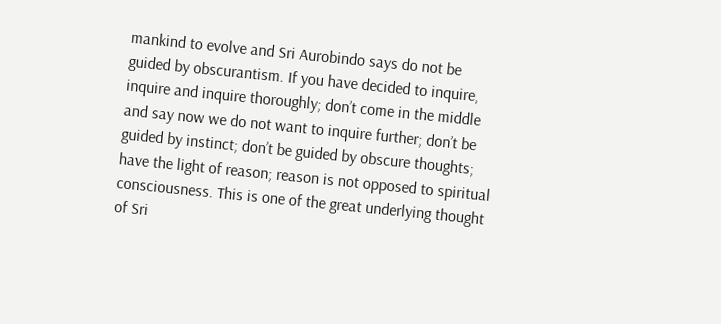mankind to evolve and Sri Aurobindo says do not be guided by obscurantism. If you have decided to inquire, inquire and inquire thoroughly; don’t come in the middle and say now we do not want to inquire further; don’t be guided by instinct; don’t be guided by obscure thoughts; have the light of reason; reason is not opposed to spiritual consciousness. This is one of the great underlying thought of Sri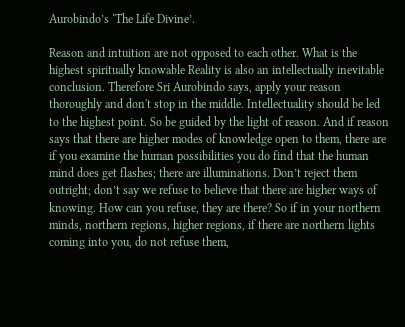Aurobindo’s ‘The Life Divine’.

Reason and intuition are not opposed to each other. What is the highest spiritually knowable Reality is also an intellectually inevitable conclusion. Therefore Sri Aurobindo says, apply your reason thoroughly and don't stop in the middle. Intellectuality should be led to the highest point. So be guided by the light of reason. And if reason says that there are higher modes of knowledge open to them, there are if you examine the human possibilities you do find that the human mind does get flashes; there are illuminations. Don’t reject them outright; don’t say we refuse to believe that there are higher ways of knowing. How can you refuse, they are there? So if in your northern minds, northern regions, higher regions, if there are northern lights coming into you, do not refuse them,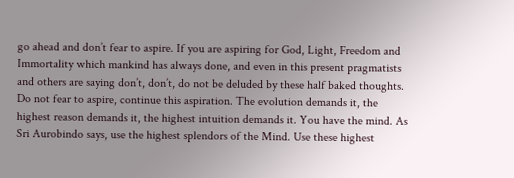go ahead and don’t fear to aspire. If you are aspiring for God, Light, Freedom and Immortality which mankind has always done, and even in this present pragmatists and others are saying don’t, don’t, do not be deluded by these half baked thoughts. Do not fear to aspire, continue this aspiration. The evolution demands it, the highest reason demands it, the highest intuition demands it. You have the mind. As Sri Aurobindo says, use the highest splendors of the Mind. Use these highest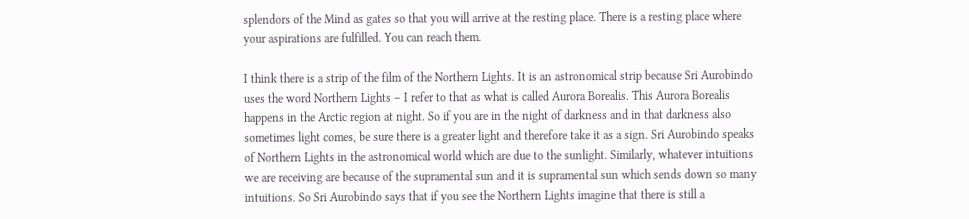splendors of the Mind as gates so that you will arrive at the resting place. There is a resting place where your aspirations are fulfilled. You can reach them.

I think there is a strip of the film of the Northern Lights. It is an astronomical strip because Sri Aurobindo uses the word Northern Lights – I refer to that as what is called Aurora Borealis. This Aurora Borealis happens in the Arctic region at night. So if you are in the night of darkness and in that darkness also sometimes light comes, be sure there is a greater light and therefore take it as a sign. Sri Aurobindo speaks of Northern Lights in the astronomical world which are due to the sunlight. Similarly, whatever intuitions we are receiving are because of the supramental sun and it is supramental sun which sends down so many intuitions. So Sri Aurobindo says that if you see the Northern Lights imagine that there is still a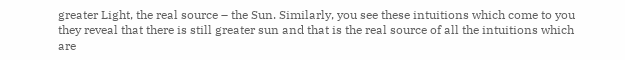greater Light, the real source – the Sun. Similarly, you see these intuitions which come to you they reveal that there is still greater sun and that is the real source of all the intuitions which are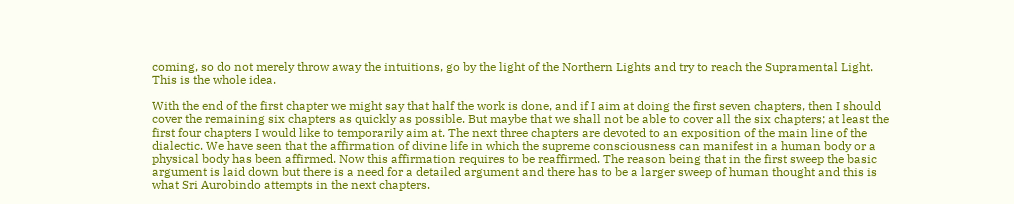coming, so do not merely throw away the intuitions, go by the light of the Northern Lights and try to reach the Supramental Light. This is the whole idea.

With the end of the first chapter we might say that half the work is done, and if I aim at doing the first seven chapters, then I should cover the remaining six chapters as quickly as possible. But maybe that we shall not be able to cover all the six chapters; at least the first four chapters I would like to temporarily aim at. The next three chapters are devoted to an exposition of the main line of the dialectic. We have seen that the affirmation of divine life in which the supreme consciousness can manifest in a human body or a physical body has been affirmed. Now this affirmation requires to be reaffirmed. The reason being that in the first sweep the basic argument is laid down but there is a need for a detailed argument and there has to be a larger sweep of human thought and this is what Sri Aurobindo attempts in the next chapters.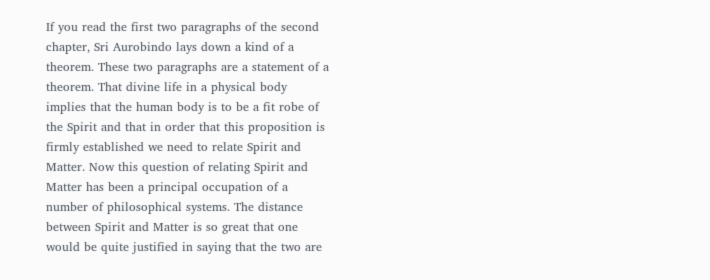If you read the first two paragraphs of the second chapter, Sri Aurobindo lays down a kind of a theorem. These two paragraphs are a statement of a theorem. That divine life in a physical body implies that the human body is to be a fit robe of the Spirit and that in order that this proposition is firmly established we need to relate Spirit and Matter. Now this question of relating Spirit and Matter has been a principal occupation of a number of philosophical systems. The distance between Spirit and Matter is so great that one would be quite justified in saying that the two are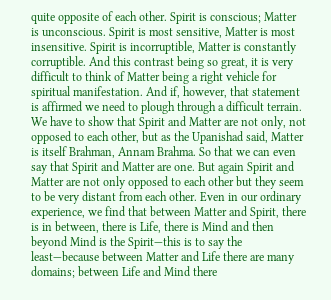quite opposite of each other. Spirit is conscious; Matter is unconscious. Spirit is most sensitive, Matter is most insensitive. Spirit is incorruptible, Matter is constantly corruptible. And this contrast being so great, it is very difficult to think of Matter being a right vehicle for spiritual manifestation. And if, however, that statement is affirmed we need to plough through a difficult terrain. We have to show that Spirit and Matter are not only, not opposed to each other, but as the Upanishad said, Matter is itself Brahman, Annam Brahma. So that we can even say that Spirit and Matter are one. But again Spirit and Matter are not only opposed to each other but they seem to be very distant from each other. Even in our ordinary experience, we find that between Matter and Spirit, there is in between, there is Life, there is Mind and then beyond Mind is the Spirit—this is to say the least—because between Matter and Life there are many domains; between Life and Mind there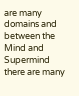are many domains and between the Mind and Supermind there are many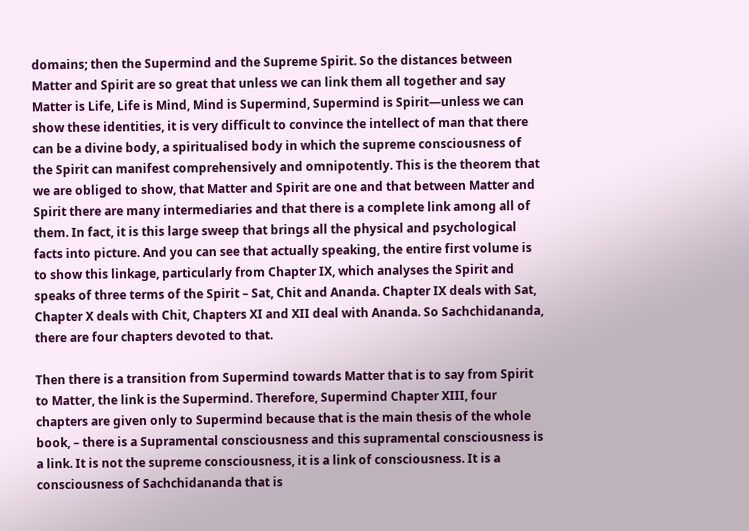domains; then the Supermind and the Supreme Spirit. So the distances between Matter and Spirit are so great that unless we can link them all together and say Matter is Life, Life is Mind, Mind is Supermind, Supermind is Spirit—unless we can show these identities, it is very difficult to convince the intellect of man that there can be a divine body, a spiritualised body in which the supreme consciousness of the Spirit can manifest comprehensively and omnipotently. This is the theorem that we are obliged to show, that Matter and Spirit are one and that between Matter and Spirit there are many intermediaries and that there is a complete link among all of them. In fact, it is this large sweep that brings all the physical and psychological facts into picture. And you can see that actually speaking, the entire first volume is to show this linkage, particularly from Chapter IX, which analyses the Spirit and speaks of three terms of the Spirit – Sat, Chit and Ananda. Chapter IX deals with Sat, Chapter X deals with Chit, Chapters XI and XII deal with Ananda. So Sachchidananda, there are four chapters devoted to that.

Then there is a transition from Supermind towards Matter that is to say from Spirit to Matter, the link is the Supermind. Therefore, Supermind Chapter XIII, four chapters are given only to Supermind because that is the main thesis of the whole book, – there is a Supramental consciousness and this supramental consciousness is a link. It is not the supreme consciousness, it is a link of consciousness. It is a consciousness of Sachchidananda that is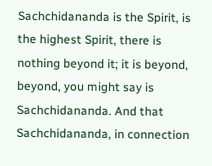Sachchidananda is the Spirit, is the highest Spirit, there is nothing beyond it; it is beyond, beyond, you might say is Sachchidananda. And that Sachchidananda, in connection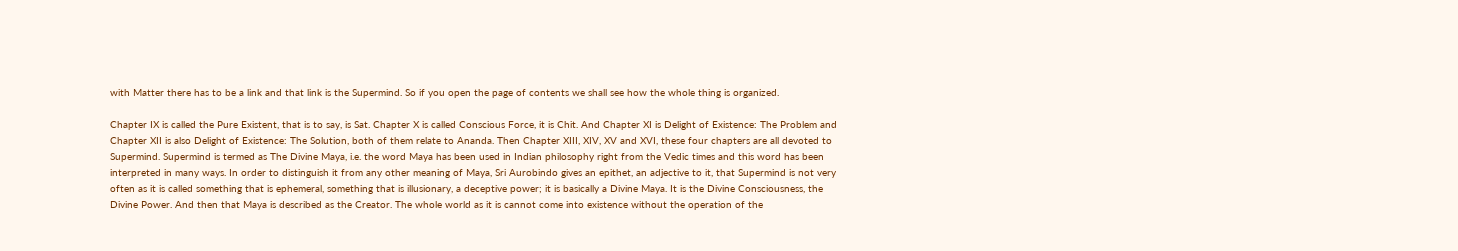with Matter there has to be a link and that link is the Supermind. So if you open the page of contents we shall see how the whole thing is organized.

Chapter IX is called the Pure Existent, that is to say, is Sat. Chapter X is called Conscious Force, it is Chit. And Chapter XI is Delight of Existence: The Problem and Chapter XII is also Delight of Existence: The Solution, both of them relate to Ananda. Then Chapter XIII, XIV, XV and XVI, these four chapters are all devoted to Supermind. Supermind is termed as The Divine Maya, i.e. the word Maya has been used in Indian philosophy right from the Vedic times and this word has been interpreted in many ways. In order to distinguish it from any other meaning of Maya, Sri Aurobindo gives an epithet, an adjective to it, that Supermind is not very often as it is called something that is ephemeral, something that is illusionary, a deceptive power; it is basically a Divine Maya. It is the Divine Consciousness, the Divine Power. And then that Maya is described as the Creator. The whole world as it is cannot come into existence without the operation of the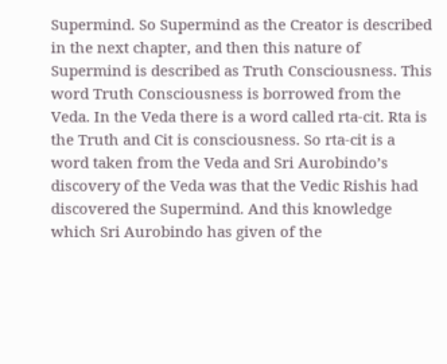Supermind. So Supermind as the Creator is described in the next chapter, and then this nature of Supermind is described as Truth Consciousness. This word Truth Consciousness is borrowed from the Veda. In the Veda there is a word called rta-cit. Rta is the Truth and Cit is consciousness. So rta-cit is a word taken from the Veda and Sri Aurobindo’s discovery of the Veda was that the Vedic Rishis had discovered the Supermind. And this knowledge which Sri Aurobindo has given of the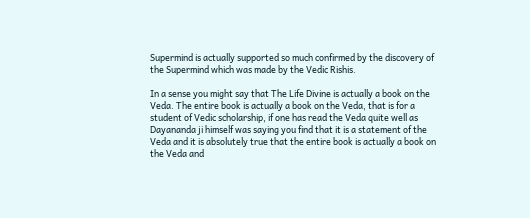Supermind is actually supported so much confirmed by the discovery of the Supermind which was made by the Vedic Rishis.

In a sense you might say that The Life Divine is actually a book on the Veda. The entire book is actually a book on the Veda, that is for a student of Vedic scholarship, if one has read the Veda quite well as Dayananda ji himself was saying you find that it is a statement of the Veda and it is absolutely true that the entire book is actually a book on the Veda and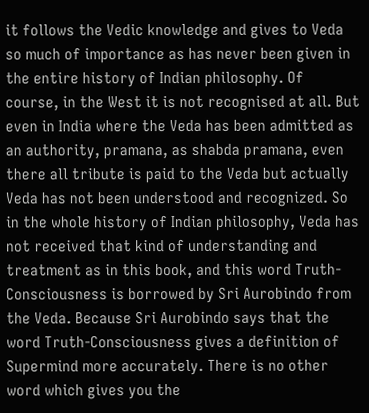it follows the Vedic knowledge and gives to Veda so much of importance as has never been given in the entire history of Indian philosophy. Of course, in the West it is not recognised at all. But even in India where the Veda has been admitted as an authority, pramana, as shabda pramana, even there all tribute is paid to the Veda but actually Veda has not been understood and recognized. So in the whole history of Indian philosophy, Veda has not received that kind of understanding and treatment as in this book, and this word Truth-Consciousness is borrowed by Sri Aurobindo from the Veda. Because Sri Aurobindo says that the word Truth-Consciousness gives a definition of Supermind more accurately. There is no other word which gives you the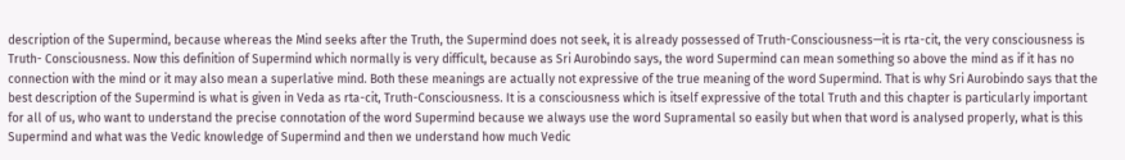description of the Supermind, because whereas the Mind seeks after the Truth, the Supermind does not seek, it is already possessed of Truth-Consciousness—it is rta-cit, the very consciousness is Truth- Consciousness. Now this definition of Supermind which normally is very difficult, because as Sri Aurobindo says, the word Supermind can mean something so above the mind as if it has no connection with the mind or it may also mean a superlative mind. Both these meanings are actually not expressive of the true meaning of the word Supermind. That is why Sri Aurobindo says that the best description of the Supermind is what is given in Veda as rta-cit, Truth-Consciousness. It is a consciousness which is itself expressive of the total Truth and this chapter is particularly important for all of us, who want to understand the precise connotation of the word Supermind because we always use the word Supramental so easily but when that word is analysed properly, what is this Supermind and what was the Vedic knowledge of Supermind and then we understand how much Vedic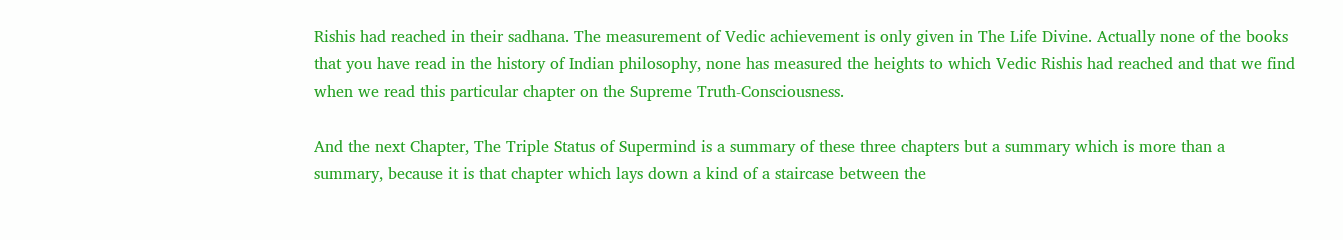Rishis had reached in their sadhana. The measurement of Vedic achievement is only given in The Life Divine. Actually none of the books that you have read in the history of Indian philosophy, none has measured the heights to which Vedic Rishis had reached and that we find when we read this particular chapter on the Supreme Truth-Consciousness.

And the next Chapter, The Triple Status of Supermind is a summary of these three chapters but a summary which is more than a summary, because it is that chapter which lays down a kind of a staircase between the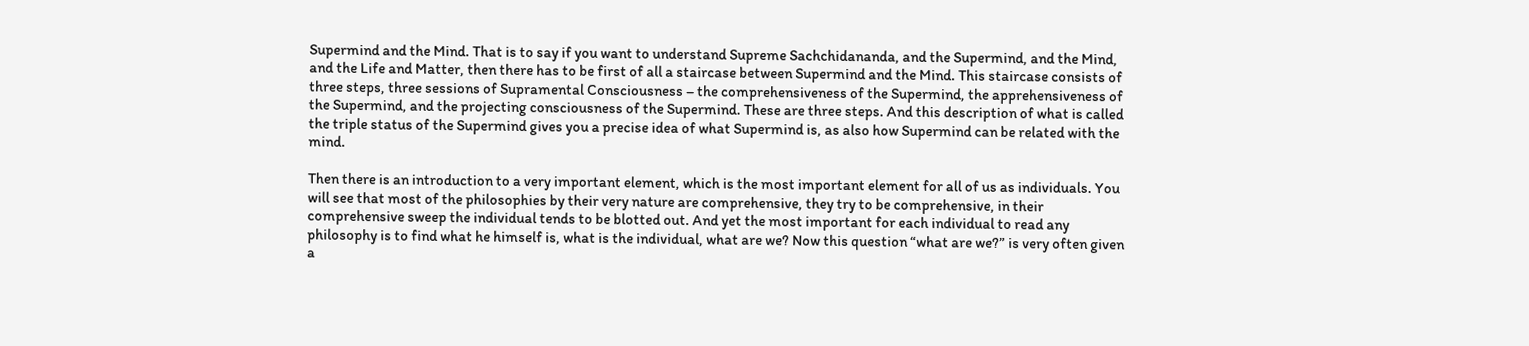Supermind and the Mind. That is to say if you want to understand Supreme Sachchidananda, and the Supermind, and the Mind, and the Life and Matter, then there has to be first of all a staircase between Supermind and the Mind. This staircase consists of three steps, three sessions of Supramental Consciousness – the comprehensiveness of the Supermind, the apprehensiveness of the Supermind, and the projecting consciousness of the Supermind. These are three steps. And this description of what is called the triple status of the Supermind gives you a precise idea of what Supermind is, as also how Supermind can be related with the mind.

Then there is an introduction to a very important element, which is the most important element for all of us as individuals. You will see that most of the philosophies by their very nature are comprehensive, they try to be comprehensive, in their comprehensive sweep the individual tends to be blotted out. And yet the most important for each individual to read any philosophy is to find what he himself is, what is the individual, what are we? Now this question “what are we?” is very often given a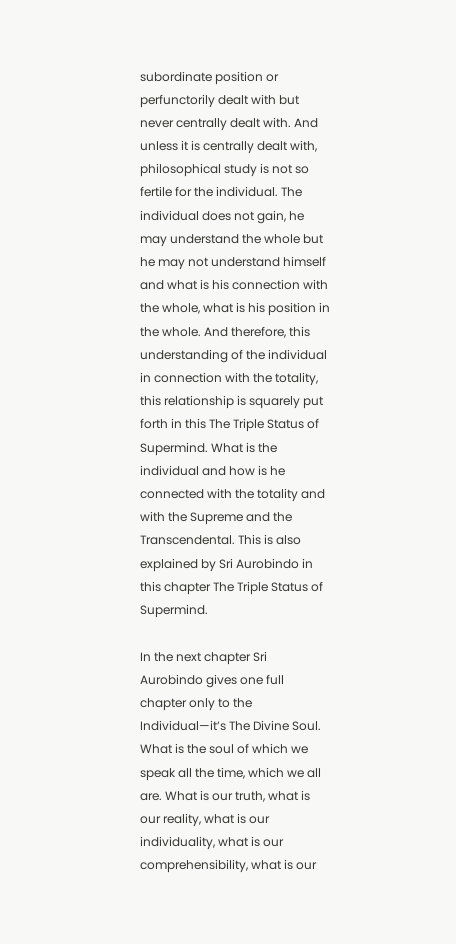subordinate position or perfunctorily dealt with but never centrally dealt with. And unless it is centrally dealt with, philosophical study is not so fertile for the individual. The individual does not gain, he may understand the whole but he may not understand himself and what is his connection with the whole, what is his position in the whole. And therefore, this understanding of the individual in connection with the totality, this relationship is squarely put forth in this The Triple Status of Supermind. What is the individual and how is he connected with the totality and with the Supreme and the Transcendental. This is also explained by Sri Aurobindo in this chapter The Triple Status of Supermind.

In the next chapter Sri Aurobindo gives one full chapter only to the Individual—it’s The Divine Soul. What is the soul of which we speak all the time, which we all are. What is our truth, what is our reality, what is our individuality, what is our comprehensibility, what is our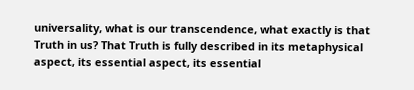universality, what is our transcendence, what exactly is that Truth in us? That Truth is fully described in its metaphysical aspect, its essential aspect, its essential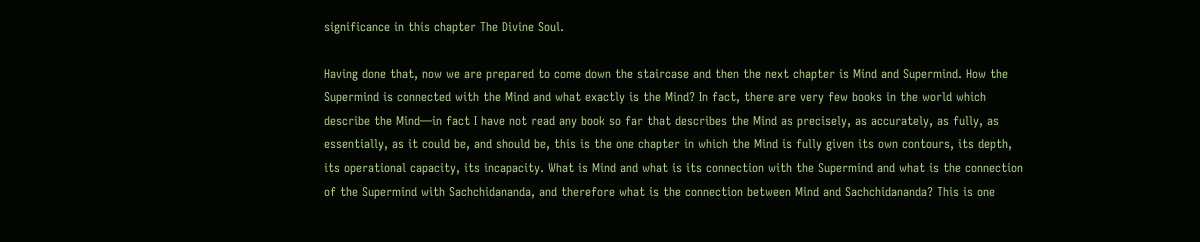significance in this chapter The Divine Soul.

Having done that, now we are prepared to come down the staircase and then the next chapter is Mind and Supermind. How the Supermind is connected with the Mind and what exactly is the Mind? In fact, there are very few books in the world which describe the Mind—in fact I have not read any book so far that describes the Mind as precisely, as accurately, as fully, as essentially, as it could be, and should be, this is the one chapter in which the Mind is fully given its own contours, its depth, its operational capacity, its incapacity. What is Mind and what is its connection with the Supermind and what is the connection of the Supermind with Sachchidananda, and therefore what is the connection between Mind and Sachchidananda? This is one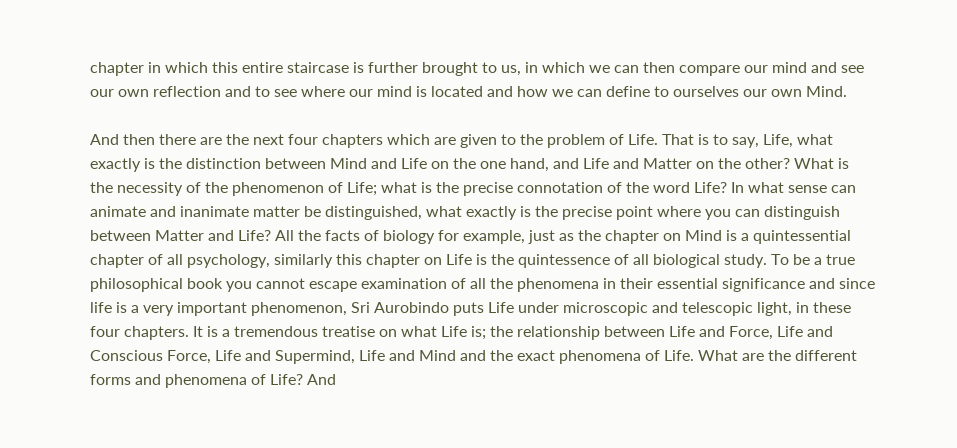chapter in which this entire staircase is further brought to us, in which we can then compare our mind and see our own reflection and to see where our mind is located and how we can define to ourselves our own Mind.

And then there are the next four chapters which are given to the problem of Life. That is to say, Life, what exactly is the distinction between Mind and Life on the one hand, and Life and Matter on the other? What is the necessity of the phenomenon of Life; what is the precise connotation of the word Life? In what sense can animate and inanimate matter be distinguished, what exactly is the precise point where you can distinguish between Matter and Life? All the facts of biology for example, just as the chapter on Mind is a quintessential chapter of all psychology, similarly this chapter on Life is the quintessence of all biological study. To be a true philosophical book you cannot escape examination of all the phenomena in their essential significance and since life is a very important phenomenon, Sri Aurobindo puts Life under microscopic and telescopic light, in these four chapters. It is a tremendous treatise on what Life is; the relationship between Life and Force, Life and Conscious Force, Life and Supermind, Life and Mind and the exact phenomena of Life. What are the different forms and phenomena of Life? And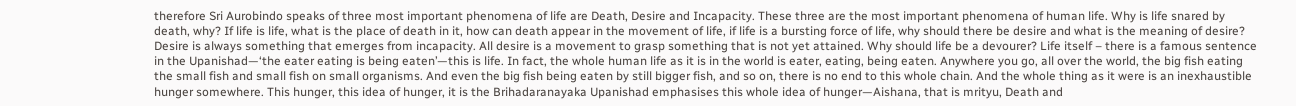therefore Sri Aurobindo speaks of three most important phenomena of life are Death, Desire and Incapacity. These three are the most important phenomena of human life. Why is life snared by death, why? If life is life, what is the place of death in it, how can death appear in the movement of life, if life is a bursting force of life, why should there be desire and what is the meaning of desire? Desire is always something that emerges from incapacity. All desire is a movement to grasp something that is not yet attained. Why should life be a devourer? Life itself – there is a famous sentence in the Upanishad—‘the eater eating is being eaten’—this is life. In fact, the whole human life as it is in the world is eater, eating, being eaten. Anywhere you go, all over the world, the big fish eating the small fish and small fish on small organisms. And even the big fish being eaten by still bigger fish, and so on, there is no end to this whole chain. And the whole thing as it were is an inexhaustible hunger somewhere. This hunger, this idea of hunger, it is the Brihadaranayaka Upanishad emphasises this whole idea of hunger—Aishana, that is mrityu, Death and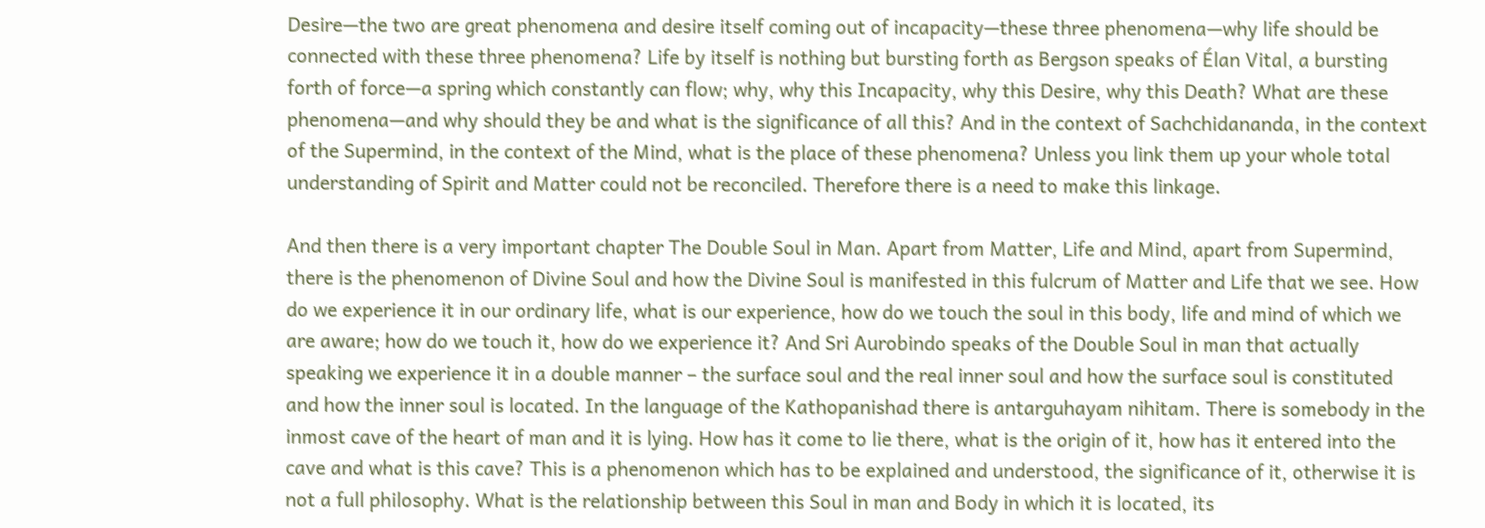Desire—the two are great phenomena and desire itself coming out of incapacity—these three phenomena—why life should be connected with these three phenomena? Life by itself is nothing but bursting forth as Bergson speaks of Élan Vital, a bursting forth of force—a spring which constantly can flow; why, why this Incapacity, why this Desire, why this Death? What are these phenomena—and why should they be and what is the significance of all this? And in the context of Sachchidananda, in the context of the Supermind, in the context of the Mind, what is the place of these phenomena? Unless you link them up your whole total understanding of Spirit and Matter could not be reconciled. Therefore there is a need to make this linkage.

And then there is a very important chapter The Double Soul in Man. Apart from Matter, Life and Mind, apart from Supermind, there is the phenomenon of Divine Soul and how the Divine Soul is manifested in this fulcrum of Matter and Life that we see. How do we experience it in our ordinary life, what is our experience, how do we touch the soul in this body, life and mind of which we are aware; how do we touch it, how do we experience it? And Sri Aurobindo speaks of the Double Soul in man that actually speaking we experience it in a double manner – the surface soul and the real inner soul and how the surface soul is constituted and how the inner soul is located. In the language of the Kathopanishad there is antarguhayam nihitam. There is somebody in the inmost cave of the heart of man and it is lying. How has it come to lie there, what is the origin of it, how has it entered into the cave and what is this cave? This is a phenomenon which has to be explained and understood, the significance of it, otherwise it is not a full philosophy. What is the relationship between this Soul in man and Body in which it is located, its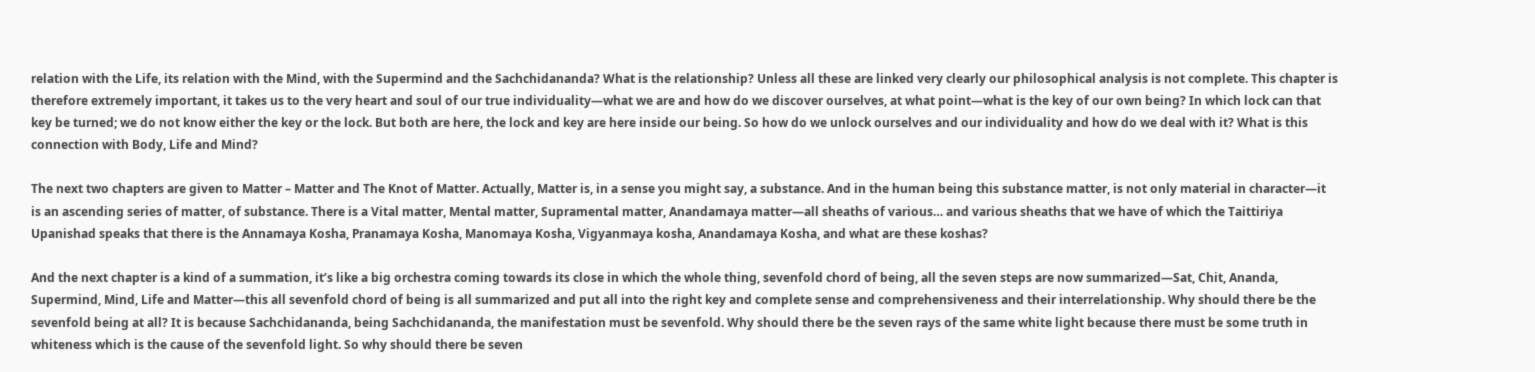relation with the Life, its relation with the Mind, with the Supermind and the Sachchidananda? What is the relationship? Unless all these are linked very clearly our philosophical analysis is not complete. This chapter is therefore extremely important, it takes us to the very heart and soul of our true individuality—what we are and how do we discover ourselves, at what point—what is the key of our own being? In which lock can that key be turned; we do not know either the key or the lock. But both are here, the lock and key are here inside our being. So how do we unlock ourselves and our individuality and how do we deal with it? What is this connection with Body, Life and Mind?

The next two chapters are given to Matter – Matter and The Knot of Matter. Actually, Matter is, in a sense you might say, a substance. And in the human being this substance matter, is not only material in character—it is an ascending series of matter, of substance. There is a Vital matter, Mental matter, Supramental matter, Anandamaya matter—all sheaths of various… and various sheaths that we have of which the Taittiriya Upanishad speaks that there is the Annamaya Kosha, Pranamaya Kosha, Manomaya Kosha, Vigyanmaya kosha, Anandamaya Kosha, and what are these koshas?

And the next chapter is a kind of a summation, it’s like a big orchestra coming towards its close in which the whole thing, sevenfold chord of being, all the seven steps are now summarized—Sat, Chit, Ananda, Supermind, Mind, Life and Matter—this all sevenfold chord of being is all summarized and put all into the right key and complete sense and comprehensiveness and their interrelationship. Why should there be the sevenfold being at all? It is because Sachchidananda, being Sachchidananda, the manifestation must be sevenfold. Why should there be the seven rays of the same white light because there must be some truth in whiteness which is the cause of the sevenfold light. So why should there be seven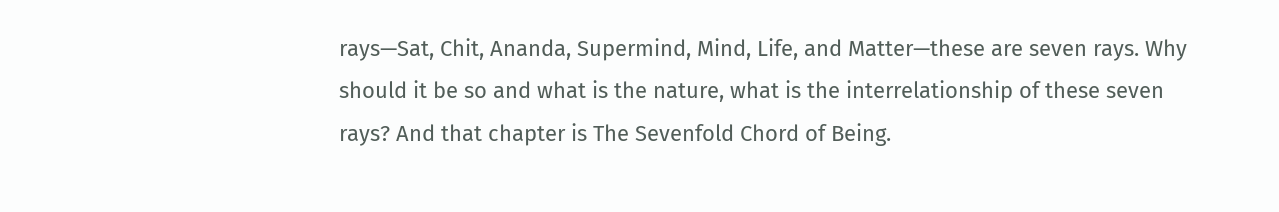rays—Sat, Chit, Ananda, Supermind, Mind, Life, and Matter—these are seven rays. Why should it be so and what is the nature, what is the interrelationship of these seven rays? And that chapter is The Sevenfold Chord of Being.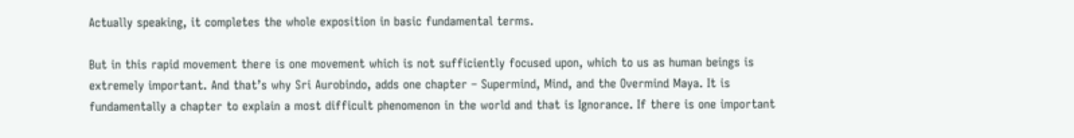Actually speaking, it completes the whole exposition in basic fundamental terms.

But in this rapid movement there is one movement which is not sufficiently focused upon, which to us as human beings is extremely important. And that’s why Sri Aurobindo, adds one chapter – Supermind, Mind, and the Overmind Maya. It is fundamentally a chapter to explain a most difficult phenomenon in the world and that is Ignorance. If there is one important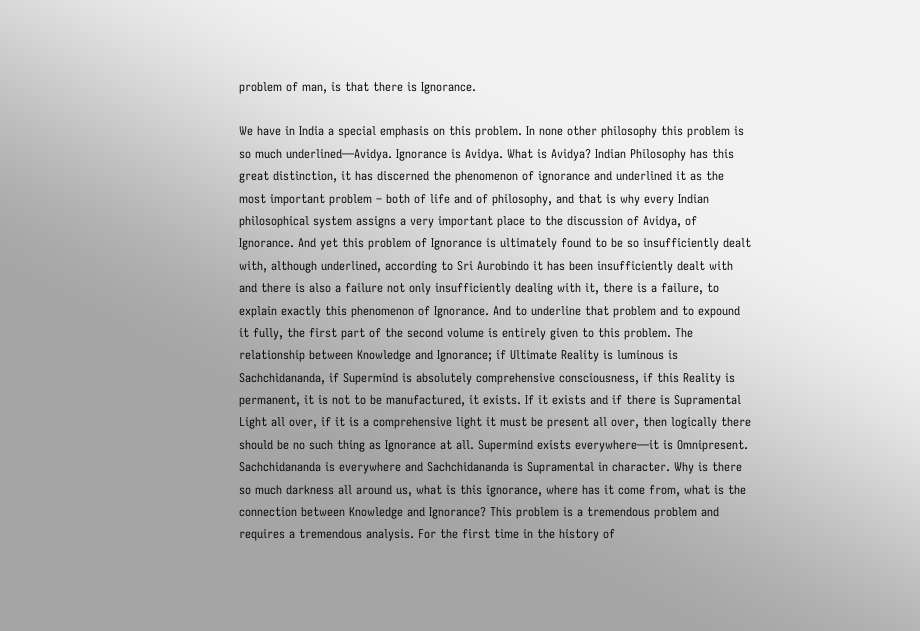problem of man, is that there is Ignorance.

We have in India a special emphasis on this problem. In none other philosophy this problem is so much underlined—Avidya. Ignorance is Avidya. What is Avidya? Indian Philosophy has this great distinction, it has discerned the phenomenon of ignorance and underlined it as the most important problem – both of life and of philosophy, and that is why every Indian philosophical system assigns a very important place to the discussion of Avidya, of Ignorance. And yet this problem of Ignorance is ultimately found to be so insufficiently dealt with, although underlined, according to Sri Aurobindo it has been insufficiently dealt with and there is also a failure not only insufficiently dealing with it, there is a failure, to explain exactly this phenomenon of Ignorance. And to underline that problem and to expound it fully, the first part of the second volume is entirely given to this problem. The relationship between Knowledge and Ignorance; if Ultimate Reality is luminous is Sachchidananda, if Supermind is absolutely comprehensive consciousness, if this Reality is permanent, it is not to be manufactured, it exists. If it exists and if there is Supramental Light all over, if it is a comprehensive light it must be present all over, then logically there should be no such thing as Ignorance at all. Supermind exists everywhere—it is Omnipresent. Sachchidananda is everywhere and Sachchidananda is Supramental in character. Why is there so much darkness all around us, what is this ignorance, where has it come from, what is the connection between Knowledge and Ignorance? This problem is a tremendous problem and requires a tremendous analysis. For the first time in the history of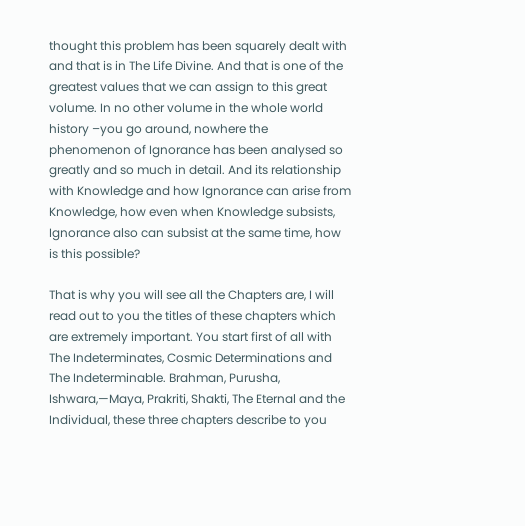thought this problem has been squarely dealt with and that is in The Life Divine. And that is one of the greatest values that we can assign to this great volume. In no other volume in the whole world history –you go around, nowhere the phenomenon of Ignorance has been analysed so greatly and so much in detail. And its relationship with Knowledge and how Ignorance can arise from Knowledge, how even when Knowledge subsists, Ignorance also can subsist at the same time, how is this possible?

That is why you will see all the Chapters are, I will read out to you the titles of these chapters which are extremely important. You start first of all with The Indeterminates, Cosmic Determinations and The Indeterminable. Brahman, Purusha, Ishwara,—Maya, Prakriti, Shakti, The Eternal and the Individual, these three chapters describe to you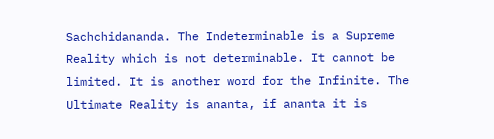Sachchidananda. The Indeterminable is a Supreme Reality which is not determinable. It cannot be limited. It is another word for the Infinite. The Ultimate Reality is ananta, if ananta it is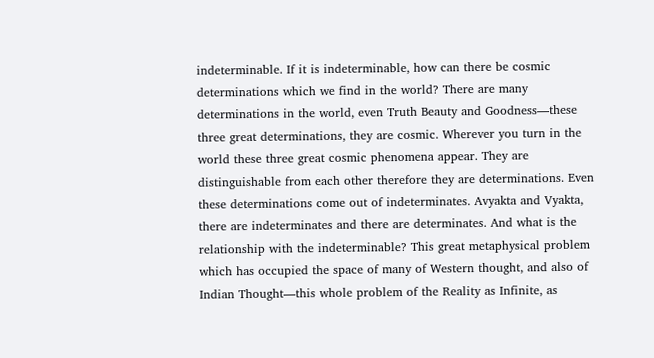indeterminable. If it is indeterminable, how can there be cosmic determinations which we find in the world? There are many determinations in the world, even Truth Beauty and Goodness—these three great determinations, they are cosmic. Wherever you turn in the world these three great cosmic phenomena appear. They are distinguishable from each other therefore they are determinations. Even these determinations come out of indeterminates. Avyakta and Vyakta, there are indeterminates and there are determinates. And what is the relationship with the indeterminable? This great metaphysical problem which has occupied the space of many of Western thought, and also of Indian Thought—this whole problem of the Reality as Infinite, as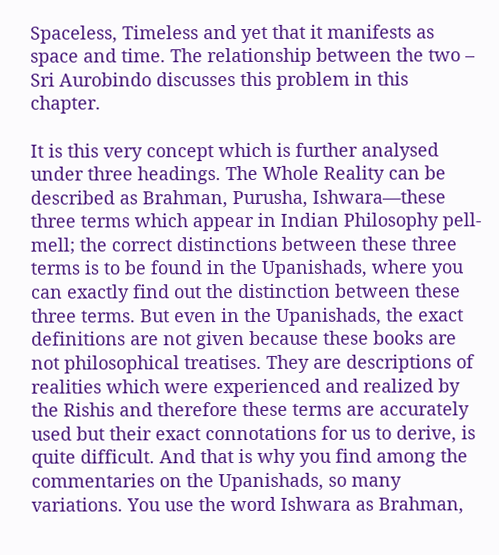Spaceless, Timeless and yet that it manifests as space and time. The relationship between the two – Sri Aurobindo discusses this problem in this chapter.

It is this very concept which is further analysed under three headings. The Whole Reality can be described as Brahman, Purusha, Ishwara—these three terms which appear in Indian Philosophy pell-mell; the correct distinctions between these three terms is to be found in the Upanishads, where you can exactly find out the distinction between these three terms. But even in the Upanishads, the exact definitions are not given because these books are not philosophical treatises. They are descriptions of realities which were experienced and realized by the Rishis and therefore these terms are accurately used but their exact connotations for us to derive, is quite difficult. And that is why you find among the commentaries on the Upanishads, so many variations. You use the word Ishwara as Brahman,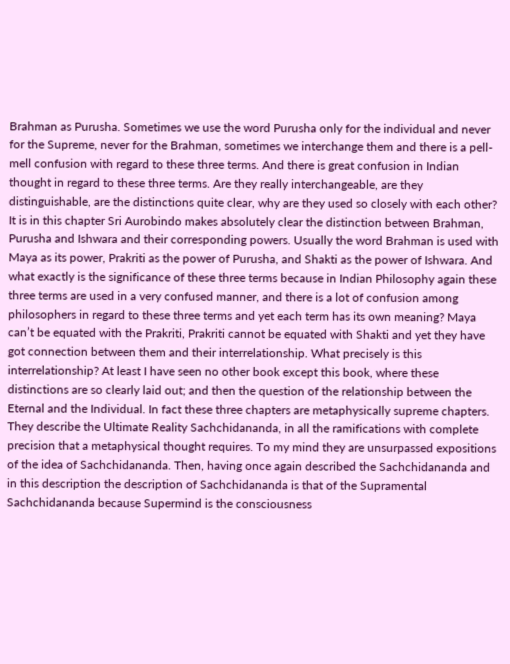Brahman as Purusha. Sometimes we use the word Purusha only for the individual and never for the Supreme, never for the Brahman, sometimes we interchange them and there is a pell-mell confusion with regard to these three terms. And there is great confusion in Indian thought in regard to these three terms. Are they really interchangeable, are they distinguishable, are the distinctions quite clear, why are they used so closely with each other? It is in this chapter Sri Aurobindo makes absolutely clear the distinction between Brahman, Purusha and Ishwara and their corresponding powers. Usually the word Brahman is used with Maya as its power, Prakriti as the power of Purusha, and Shakti as the power of Ishwara. And what exactly is the significance of these three terms because in Indian Philosophy again these three terms are used in a very confused manner, and there is a lot of confusion among philosophers in regard to these three terms and yet each term has its own meaning? Maya can’t be equated with the Prakriti, Prakriti cannot be equated with Shakti and yet they have got connection between them and their interrelationship. What precisely is this interrelationship? At least I have seen no other book except this book, where these distinctions are so clearly laid out; and then the question of the relationship between the Eternal and the Individual. In fact these three chapters are metaphysically supreme chapters. They describe the Ultimate Reality Sachchidananda, in all the ramifications with complete precision that a metaphysical thought requires. To my mind they are unsurpassed expositions of the idea of Sachchidananda. Then, having once again described the Sachchidananda and in this description the description of Sachchidananda is that of the Supramental Sachchidananda because Supermind is the consciousness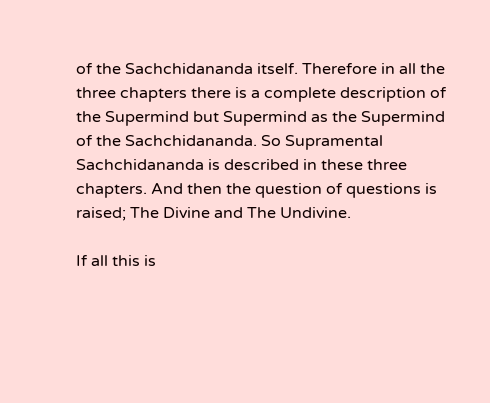of the Sachchidananda itself. Therefore in all the three chapters there is a complete description of the Supermind but Supermind as the Supermind of the Sachchidananda. So Supramental Sachchidananda is described in these three chapters. And then the question of questions is raised; The Divine and The Undivine.

If all this is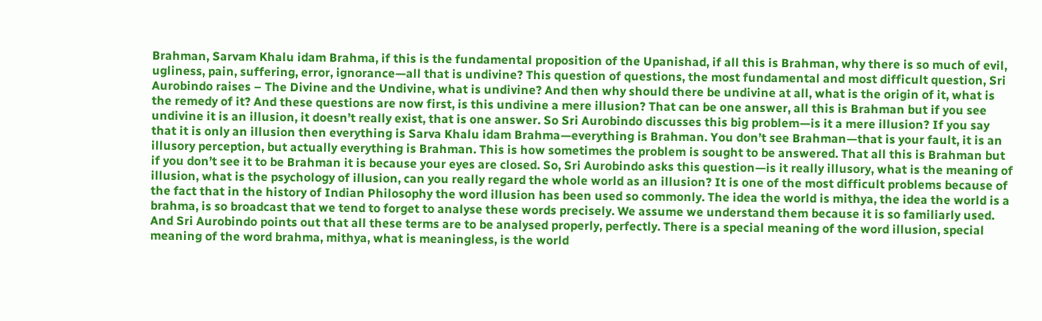Brahman, Sarvam Khalu idam Brahma, if this is the fundamental proposition of the Upanishad, if all this is Brahman, why there is so much of evil, ugliness, pain, suffering, error, ignorance—all that is undivine? This question of questions, the most fundamental and most difficult question, Sri Aurobindo raises – The Divine and the Undivine, what is undivine? And then why should there be undivine at all, what is the origin of it, what is the remedy of it? And these questions are now first, is this undivine a mere illusion? That can be one answer, all this is Brahman but if you see undivine it is an illusion, it doesn’t really exist, that is one answer. So Sri Aurobindo discusses this big problem—is it a mere illusion? If you say that it is only an illusion then everything is Sarva Khalu idam Brahma—everything is Brahman. You don’t see Brahman—that is your fault, it is an illusory perception, but actually everything is Brahman. This is how sometimes the problem is sought to be answered. That all this is Brahman but if you don’t see it to be Brahman it is because your eyes are closed. So, Sri Aurobindo asks this question—is it really illusory, what is the meaning of illusion, what is the psychology of illusion, can you really regard the whole world as an illusion? It is one of the most difficult problems because of the fact that in the history of Indian Philosophy the word illusion has been used so commonly. The idea the world is mithya, the idea the world is a brahma, is so broadcast that we tend to forget to analyse these words precisely. We assume we understand them because it is so familiarly used. And Sri Aurobindo points out that all these terms are to be analysed properly, perfectly. There is a special meaning of the word illusion, special meaning of the word brahma, mithya, what is meaningless, is the world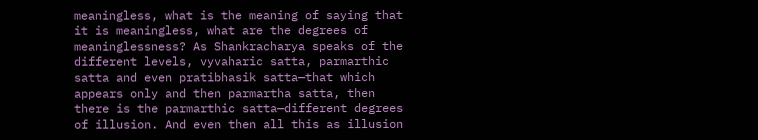meaningless, what is the meaning of saying that it is meaningless, what are the degrees of meaninglessness? As Shankracharya speaks of the different levels, vyvaharic satta, parmarthic satta and even pratibhasik satta—that which appears only and then parmartha satta, then there is the parmarthic satta—different degrees of illusion. And even then all this as illusion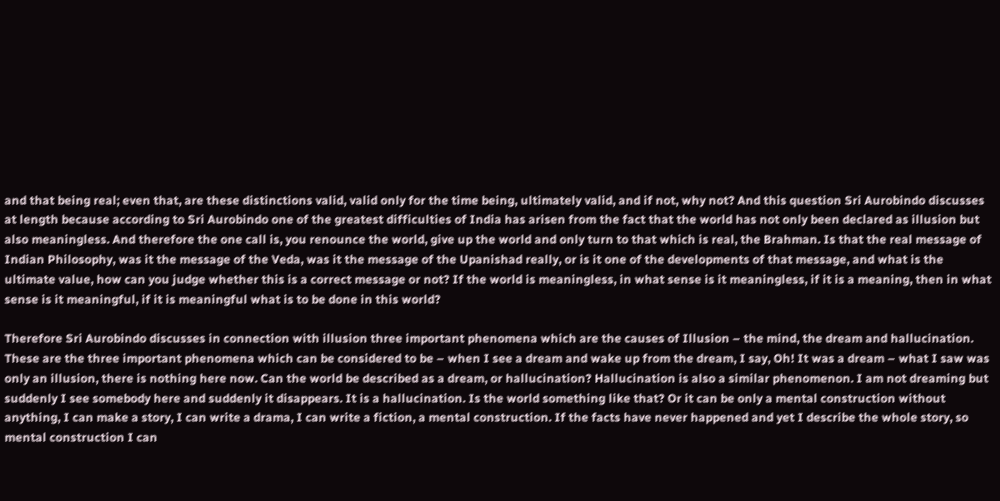and that being real; even that, are these distinctions valid, valid only for the time being, ultimately valid, and if not, why not? And this question Sri Aurobindo discusses at length because according to Sri Aurobindo one of the greatest difficulties of India has arisen from the fact that the world has not only been declared as illusion but also meaningless. And therefore the one call is, you renounce the world, give up the world and only turn to that which is real, the Brahman. Is that the real message of Indian Philosophy, was it the message of the Veda, was it the message of the Upanishad really, or is it one of the developments of that message, and what is the ultimate value, how can you judge whether this is a correct message or not? If the world is meaningless, in what sense is it meaningless, if it is a meaning, then in what sense is it meaningful, if it is meaningful what is to be done in this world?

Therefore Sri Aurobindo discusses in connection with illusion three important phenomena which are the causes of Illusion – the mind, the dream and hallucination. These are the three important phenomena which can be considered to be – when I see a dream and wake up from the dream, I say, Oh! It was a dream – what I saw was only an illusion, there is nothing here now. Can the world be described as a dream, or hallucination? Hallucination is also a similar phenomenon. I am not dreaming but suddenly I see somebody here and suddenly it disappears. It is a hallucination. Is the world something like that? Or it can be only a mental construction without anything, I can make a story, I can write a drama, I can write a fiction, a mental construction. If the facts have never happened and yet I describe the whole story, so mental construction I can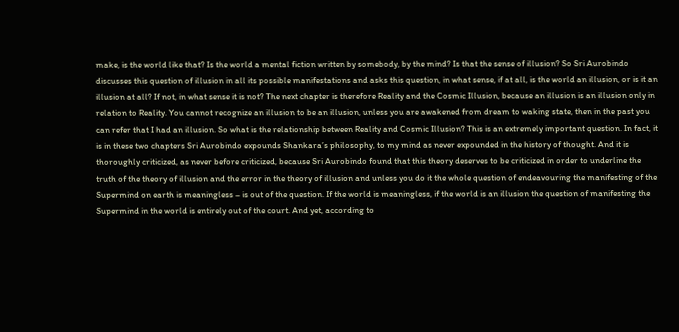make, is the world like that? Is the world a mental fiction written by somebody, by the mind? Is that the sense of illusion? So Sri Aurobindo discusses this question of illusion in all its possible manifestations and asks this question, in what sense, if at all, is the world an illusion, or is it an illusion at all? If not, in what sense it is not? The next chapter is therefore Reality and the Cosmic Illusion, because an illusion is an illusion only in relation to Reality. You cannot recognize an illusion to be an illusion, unless you are awakened from dream to waking state, then in the past you can refer that I had an illusion. So what is the relationship between Reality and Cosmic Illusion? This is an extremely important question. In fact, it is in these two chapters Sri Aurobindo expounds Shankara’s philosophy, to my mind as never expounded in the history of thought. And it is thoroughly criticized, as never before criticized, because Sri Aurobindo found that this theory deserves to be criticized in order to underline the truth of the theory of illusion and the error in the theory of illusion and unless you do it the whole question of endeavouring the manifesting of the Supermind on earth is meaningless – is out of the question. If the world is meaningless, if the world is an illusion the question of manifesting the Supermind in the world is entirely out of the court. And yet, according to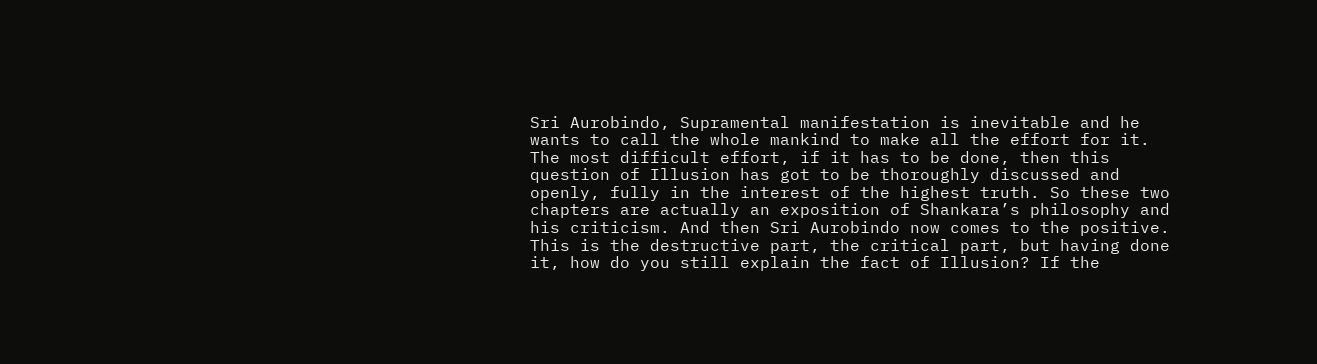Sri Aurobindo, Supramental manifestation is inevitable and he wants to call the whole mankind to make all the effort for it. The most difficult effort, if it has to be done, then this question of Illusion has got to be thoroughly discussed and openly, fully in the interest of the highest truth. So these two chapters are actually an exposition of Shankara’s philosophy and his criticism. And then Sri Aurobindo now comes to the positive. This is the destructive part, the critical part, but having done it, how do you still explain the fact of Illusion? If the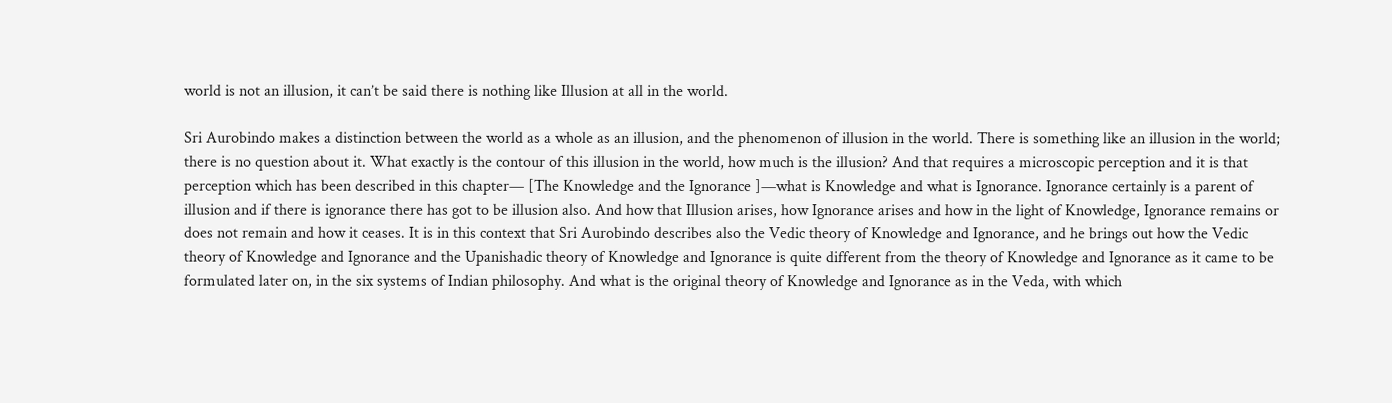world is not an illusion, it can’t be said there is nothing like Illusion at all in the world.

Sri Aurobindo makes a distinction between the world as a whole as an illusion, and the phenomenon of illusion in the world. There is something like an illusion in the world; there is no question about it. What exactly is the contour of this illusion in the world, how much is the illusion? And that requires a microscopic perception and it is that perception which has been described in this chapter— [The Knowledge and the Ignorance ]—what is Knowledge and what is Ignorance. Ignorance certainly is a parent of illusion and if there is ignorance there has got to be illusion also. And how that Illusion arises, how Ignorance arises and how in the light of Knowledge, Ignorance remains or does not remain and how it ceases. It is in this context that Sri Aurobindo describes also the Vedic theory of Knowledge and Ignorance, and he brings out how the Vedic theory of Knowledge and Ignorance and the Upanishadic theory of Knowledge and Ignorance is quite different from the theory of Knowledge and Ignorance as it came to be formulated later on, in the six systems of Indian philosophy. And what is the original theory of Knowledge and Ignorance as in the Veda, with which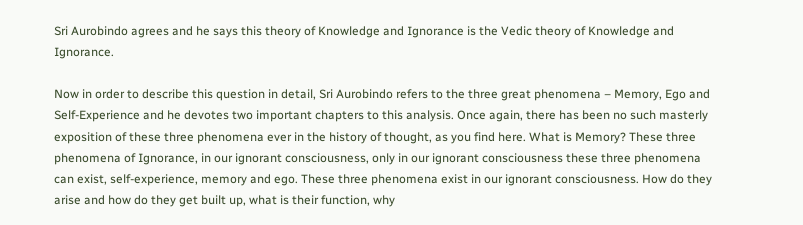Sri Aurobindo agrees and he says this theory of Knowledge and Ignorance is the Vedic theory of Knowledge and Ignorance.

Now in order to describe this question in detail, Sri Aurobindo refers to the three great phenomena – Memory, Ego and Self-Experience and he devotes two important chapters to this analysis. Once again, there has been no such masterly exposition of these three phenomena ever in the history of thought, as you find here. What is Memory? These three phenomena of Ignorance, in our ignorant consciousness, only in our ignorant consciousness these three phenomena can exist, self-experience, memory and ego. These three phenomena exist in our ignorant consciousness. How do they arise and how do they get built up, what is their function, why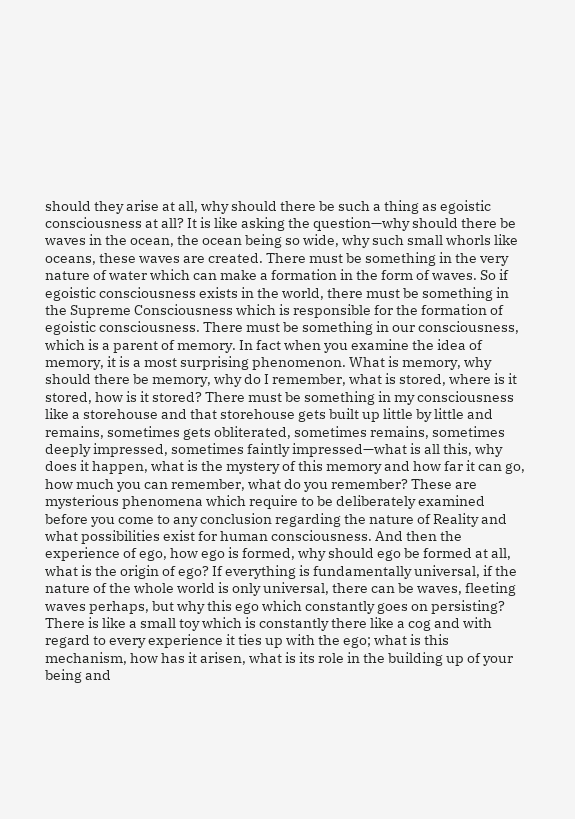should they arise at all, why should there be such a thing as egoistic consciousness at all? It is like asking the question—why should there be waves in the ocean, the ocean being so wide, why such small whorls like oceans, these waves are created. There must be something in the very nature of water which can make a formation in the form of waves. So if egoistic consciousness exists in the world, there must be something in the Supreme Consciousness which is responsible for the formation of egoistic consciousness. There must be something in our consciousness, which is a parent of memory. In fact when you examine the idea of memory, it is a most surprising phenomenon. What is memory, why should there be memory, why do I remember, what is stored, where is it stored, how is it stored? There must be something in my consciousness like a storehouse and that storehouse gets built up little by little and remains, sometimes gets obliterated, sometimes remains, sometimes deeply impressed, sometimes faintly impressed—what is all this, why does it happen, what is the mystery of this memory and how far it can go, how much you can remember, what do you remember? These are mysterious phenomena which require to be deliberately examined before you come to any conclusion regarding the nature of Reality and what possibilities exist for human consciousness. And then the experience of ego, how ego is formed, why should ego be formed at all, what is the origin of ego? If everything is fundamentally universal, if the nature of the whole world is only universal, there can be waves, fleeting waves perhaps, but why this ego which constantly goes on persisting? There is like a small toy which is constantly there like a cog and with regard to every experience it ties up with the ego; what is this mechanism, how has it arisen, what is its role in the building up of your being and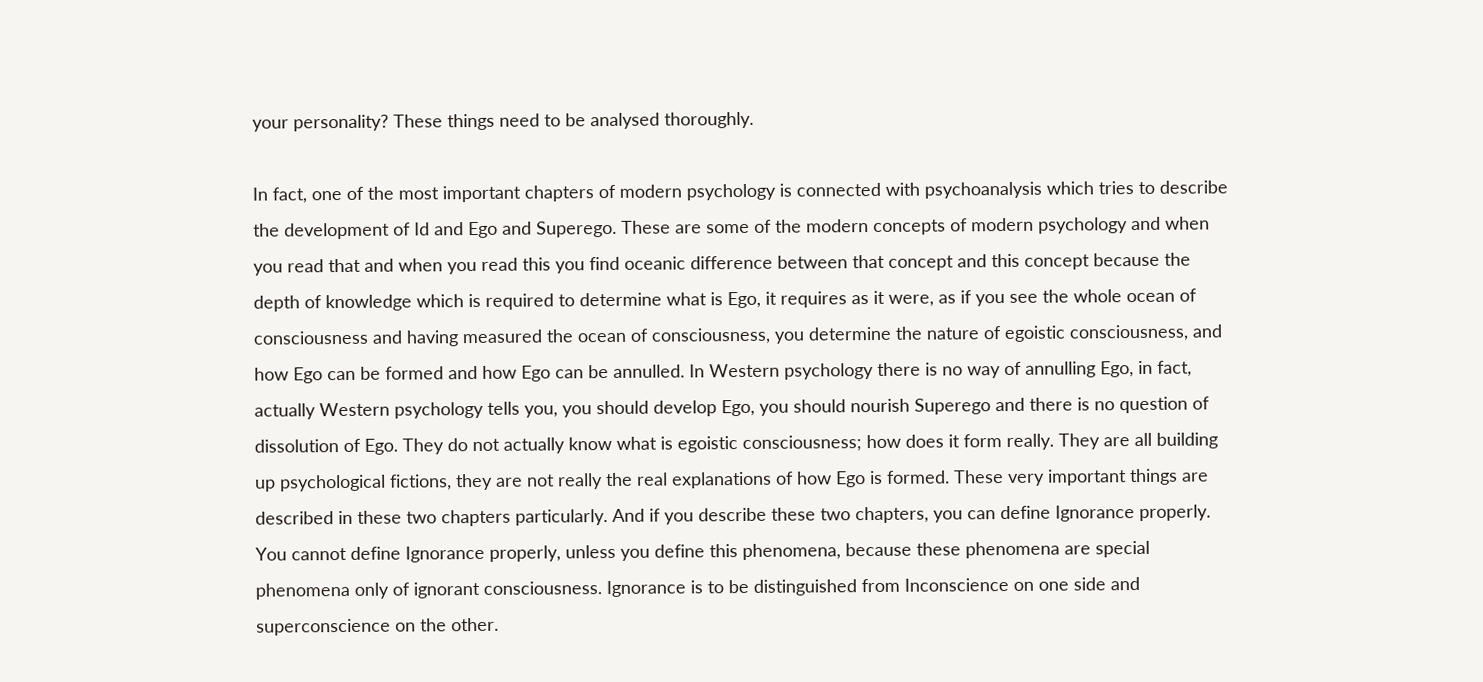your personality? These things need to be analysed thoroughly.

In fact, one of the most important chapters of modern psychology is connected with psychoanalysis which tries to describe the development of Id and Ego and Superego. These are some of the modern concepts of modern psychology and when you read that and when you read this you find oceanic difference between that concept and this concept because the depth of knowledge which is required to determine what is Ego, it requires as it were, as if you see the whole ocean of consciousness and having measured the ocean of consciousness, you determine the nature of egoistic consciousness, and how Ego can be formed and how Ego can be annulled. In Western psychology there is no way of annulling Ego, in fact, actually Western psychology tells you, you should develop Ego, you should nourish Superego and there is no question of dissolution of Ego. They do not actually know what is egoistic consciousness; how does it form really. They are all building up psychological fictions, they are not really the real explanations of how Ego is formed. These very important things are described in these two chapters particularly. And if you describe these two chapters, you can define Ignorance properly. You cannot define Ignorance properly, unless you define this phenomena, because these phenomena are special phenomena only of ignorant consciousness. Ignorance is to be distinguished from Inconscience on one side and superconscience on the other.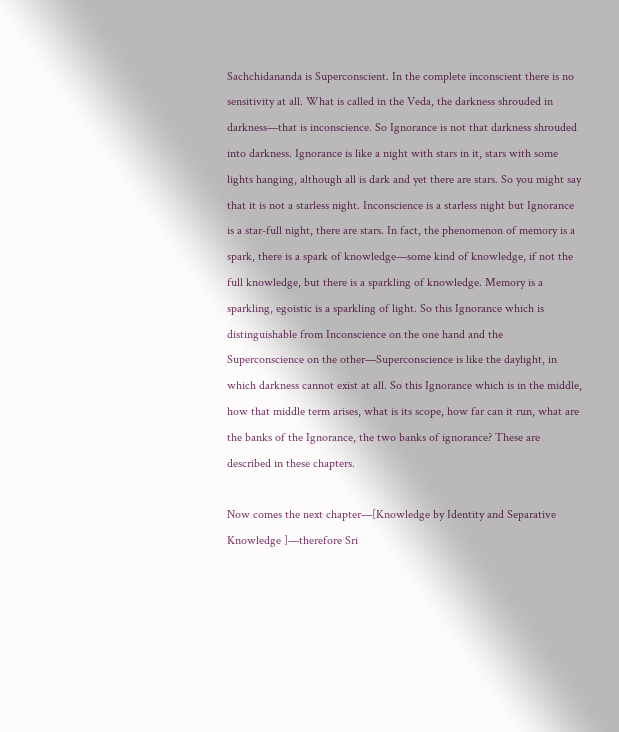Sachchidananda is Superconscient. In the complete inconscient there is no sensitivity at all. What is called in the Veda, the darkness shrouded in darkness—that is inconscience. So Ignorance is not that darkness shrouded into darkness. Ignorance is like a night with stars in it, stars with some lights hanging, although all is dark and yet there are stars. So you might say that it is not a starless night. Inconscience is a starless night but Ignorance is a star-full night, there are stars. In fact, the phenomenon of memory is a spark, there is a spark of knowledge—some kind of knowledge, if not the full knowledge, but there is a sparkling of knowledge. Memory is a sparkling, egoistic is a sparkling of light. So this Ignorance which is distinguishable from Inconscience on the one hand and the Superconscience on the other—Superconscience is like the daylight, in which darkness cannot exist at all. So this Ignorance which is in the middle, how that middle term arises, what is its scope, how far can it run, what are the banks of the Ignorance, the two banks of ignorance? These are described in these chapters.

Now comes the next chapter—[Knowledge by Identity and Separative Knowledge ]—therefore Sri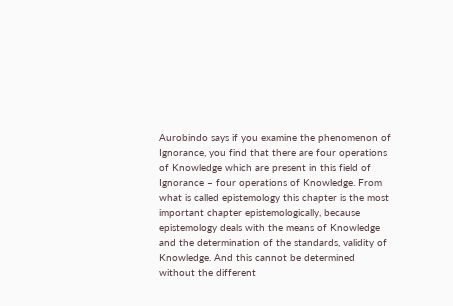Aurobindo says if you examine the phenomenon of Ignorance, you find that there are four operations of Knowledge which are present in this field of Ignorance – four operations of Knowledge. From what is called epistemology this chapter is the most important chapter epistemologically, because epistemology deals with the means of Knowledge and the determination of the standards, validity of Knowledge. And this cannot be determined without the different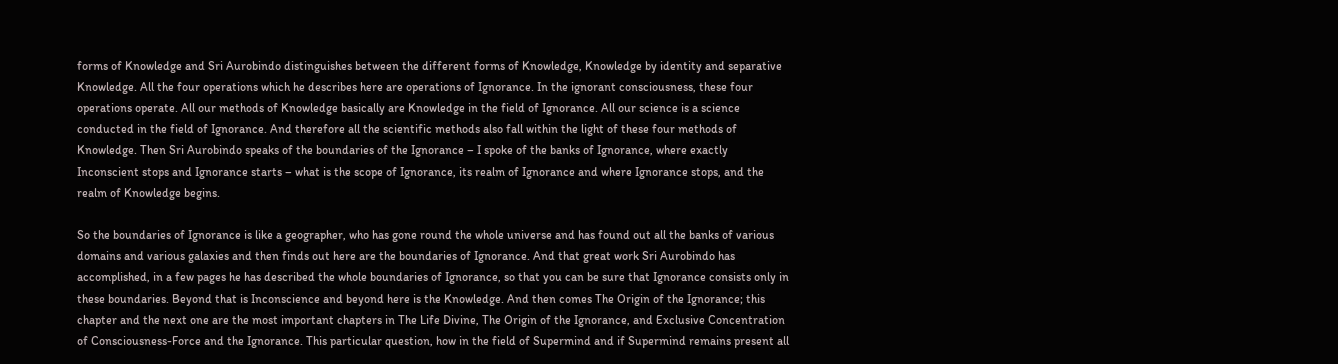forms of Knowledge and Sri Aurobindo distinguishes between the different forms of Knowledge, Knowledge by identity and separative Knowledge. All the four operations which he describes here are operations of Ignorance. In the ignorant consciousness, these four operations operate. All our methods of Knowledge basically are Knowledge in the field of Ignorance. All our science is a science conducted in the field of Ignorance. And therefore all the scientific methods also fall within the light of these four methods of Knowledge. Then Sri Aurobindo speaks of the boundaries of the Ignorance – I spoke of the banks of Ignorance, where exactly Inconscient stops and Ignorance starts – what is the scope of Ignorance, its realm of Ignorance and where Ignorance stops, and the realm of Knowledge begins.

So the boundaries of Ignorance is like a geographer, who has gone round the whole universe and has found out all the banks of various domains and various galaxies and then finds out here are the boundaries of Ignorance. And that great work Sri Aurobindo has accomplished, in a few pages he has described the whole boundaries of Ignorance, so that you can be sure that Ignorance consists only in these boundaries. Beyond that is Inconscience and beyond here is the Knowledge. And then comes The Origin of the Ignorance; this chapter and the next one are the most important chapters in The Life Divine, The Origin of the Ignorance, and Exclusive Concentration of Consciousness-Force and the Ignorance. This particular question, how in the field of Supermind and if Supermind remains present all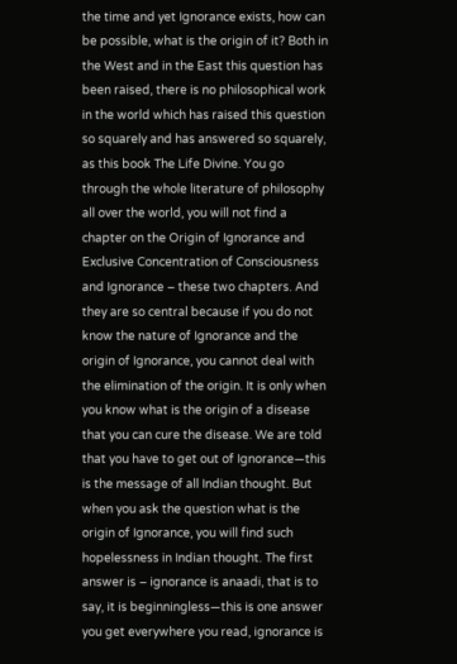the time and yet Ignorance exists, how can be possible, what is the origin of it? Both in the West and in the East this question has been raised, there is no philosophical work in the world which has raised this question so squarely and has answered so squarely, as this book The Life Divine. You go through the whole literature of philosophy all over the world, you will not find a chapter on the Origin of Ignorance and Exclusive Concentration of Consciousness and Ignorance – these two chapters. And they are so central because if you do not know the nature of Ignorance and the origin of Ignorance, you cannot deal with the elimination of the origin. It is only when you know what is the origin of a disease that you can cure the disease. We are told that you have to get out of Ignorance—this is the message of all Indian thought. But when you ask the question what is the origin of Ignorance, you will find such hopelessness in Indian thought. The first answer is – ignorance is anaadi, that is to say, it is beginningless—this is one answer you get everywhere you read, ignorance is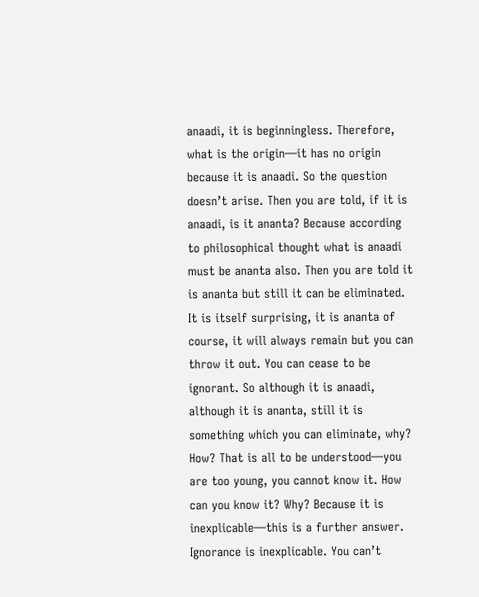anaadi, it is beginningless. Therefore, what is the origin—it has no origin because it is anaadi. So the question doesn’t arise. Then you are told, if it is anaadi, is it ananta? Because according to philosophical thought what is anaadi must be ananta also. Then you are told it is ananta but still it can be eliminated. It is itself surprising, it is ananta of course, it will always remain but you can throw it out. You can cease to be ignorant. So although it is anaadi, although it is ananta, still it is something which you can eliminate, why? How? That is all to be understood—you are too young, you cannot know it. How can you know it? Why? Because it is inexplicable—this is a further answer. Ignorance is inexplicable. You can’t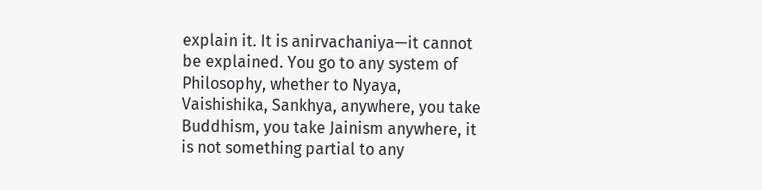explain it. It is anirvachaniya—it cannot be explained. You go to any system of Philosophy, whether to Nyaya, Vaishishika, Sankhya, anywhere, you take Buddhism, you take Jainism anywhere, it is not something partial to any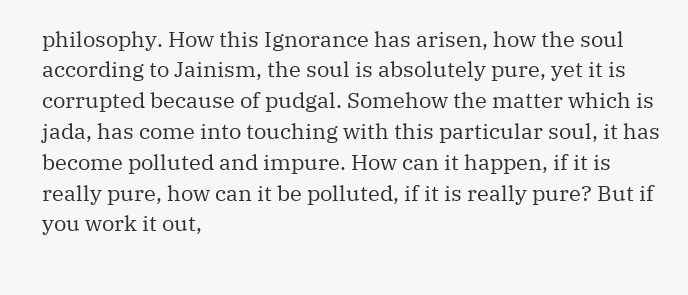philosophy. How this Ignorance has arisen, how the soul according to Jainism, the soul is absolutely pure, yet it is corrupted because of pudgal. Somehow the matter which is jada, has come into touching with this particular soul, it has become polluted and impure. How can it happen, if it is really pure, how can it be polluted, if it is really pure? But if you work it out,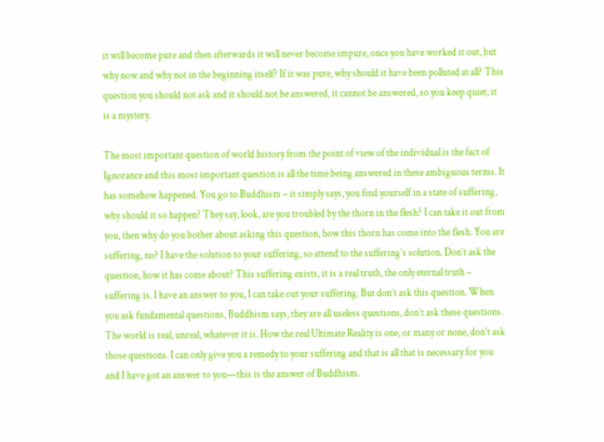it will become pure and then afterwards it will never become impure, once you have worked it out, but why now and why not in the beginning itself? If it was pure, why should it have been polluted at all? This question you should not ask and it should not be answered, it cannot be answered, so you keep quiet, it is a mystery.

The most important question of world history from the point of view of the individual is the fact of Ignorance and this most important question is all the time being answered in these ambiguous terms. It has somehow happened. You go to Buddhism – it simply says, you find yourself in a state of suffering, why should it so happen? They say, look, are you troubled by the thorn in the flesh? I can take it out from you, then why do you bother about asking this question, how this thorn has come into the flesh. You are suffering, no? I have the solution to your suffering, so attend to the suffering’s solution. Don’t ask the question, how it has come about? This suffering exists, it is a real truth, the only eternal truth – suffering is. I have an answer to you, I can take out your suffering. But don’t ask this question. When you ask fundamental questions, Buddhism says, they are all useless questions, don’t ask these questions. The world is real, unreal, whatever it is. How the real Ultimate Reality is one, or many or none, don’t ask those questions. I can only give you a remedy to your suffering and that is all that is necessary for you and I have got an answer to you—this is the answer of Buddhism.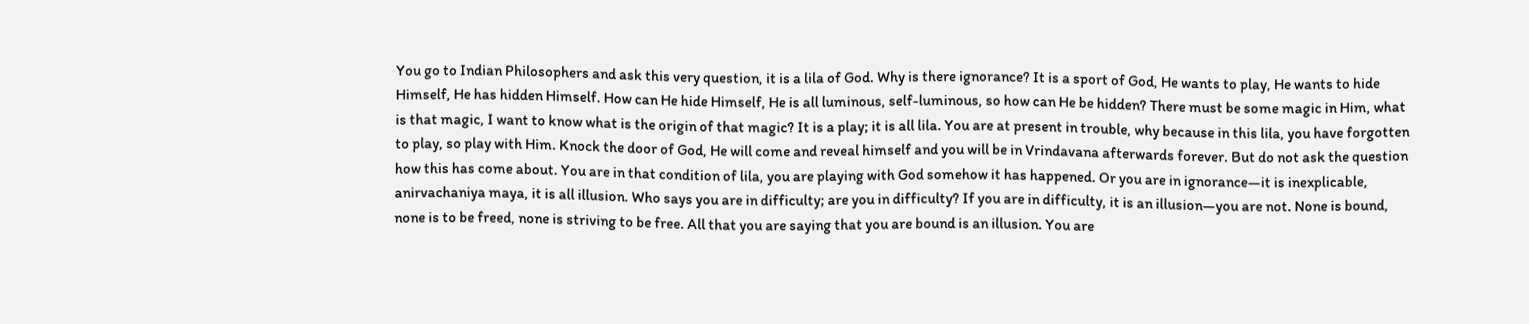You go to Indian Philosophers and ask this very question, it is a lila of God. Why is there ignorance? It is a sport of God, He wants to play, He wants to hide Himself, He has hidden Himself. How can He hide Himself, He is all luminous, self-luminous, so how can He be hidden? There must be some magic in Him, what is that magic, I want to know what is the origin of that magic? It is a play; it is all lila. You are at present in trouble, why because in this lila, you have forgotten to play, so play with Him. Knock the door of God, He will come and reveal himself and you will be in Vrindavana afterwards forever. But do not ask the question how this has come about. You are in that condition of lila, you are playing with God somehow it has happened. Or you are in ignorance—it is inexplicable, anirvachaniya maya, it is all illusion. Who says you are in difficulty; are you in difficulty? If you are in difficulty, it is an illusion—you are not. None is bound, none is to be freed, none is striving to be free. All that you are saying that you are bound is an illusion. You are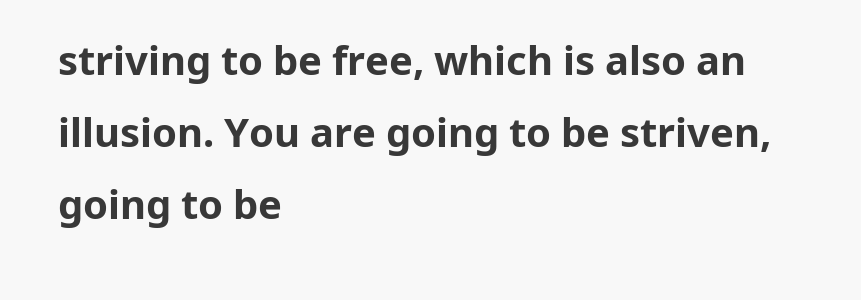striving to be free, which is also an illusion. You are going to be striven, going to be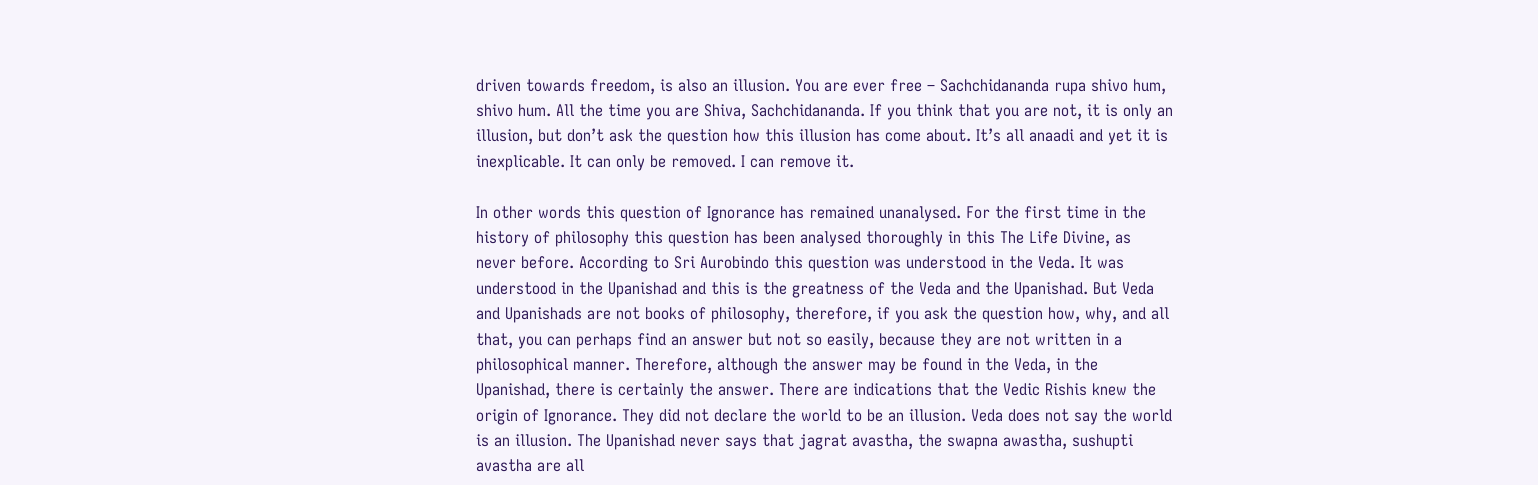driven towards freedom, is also an illusion. You are ever free – Sachchidananda rupa shivo hum, shivo hum. All the time you are Shiva, Sachchidananda. If you think that you are not, it is only an illusion, but don’t ask the question how this illusion has come about. It’s all anaadi and yet it is inexplicable. It can only be removed. I can remove it.

In other words this question of Ignorance has remained unanalysed. For the first time in the history of philosophy this question has been analysed thoroughly in this The Life Divine, as never before. According to Sri Aurobindo this question was understood in the Veda. It was understood in the Upanishad and this is the greatness of the Veda and the Upanishad. But Veda and Upanishads are not books of philosophy, therefore, if you ask the question how, why, and all that, you can perhaps find an answer but not so easily, because they are not written in a philosophical manner. Therefore, although the answer may be found in the Veda, in the Upanishad, there is certainly the answer. There are indications that the Vedic Rishis knew the origin of Ignorance. They did not declare the world to be an illusion. Veda does not say the world is an illusion. The Upanishad never says that jagrat avastha, the swapna awastha, sushupti avastha are all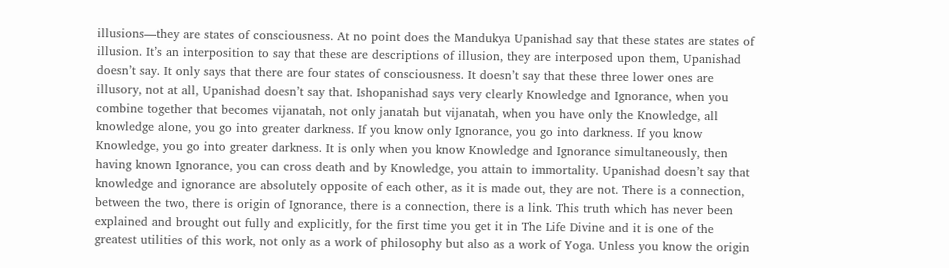illusions—they are states of consciousness. At no point does the Mandukya Upanishad say that these states are states of illusion. It’s an interposition to say that these are descriptions of illusion, they are interposed upon them, Upanishad doesn’t say. It only says that there are four states of consciousness. It doesn’t say that these three lower ones are illusory, not at all, Upanishad doesn’t say that. Ishopanishad says very clearly Knowledge and Ignorance, when you combine together that becomes vijanatah, not only janatah but vijanatah, when you have only the Knowledge, all knowledge alone, you go into greater darkness. If you know only Ignorance, you go into darkness. If you know Knowledge, you go into greater darkness. It is only when you know Knowledge and Ignorance simultaneously, then having known Ignorance, you can cross death and by Knowledge, you attain to immortality. Upanishad doesn’t say that knowledge and ignorance are absolutely opposite of each other, as it is made out, they are not. There is a connection, between the two, there is origin of Ignorance, there is a connection, there is a link. This truth which has never been explained and brought out fully and explicitly, for the first time you get it in The Life Divine and it is one of the greatest utilities of this work, not only as a work of philosophy but also as a work of Yoga. Unless you know the origin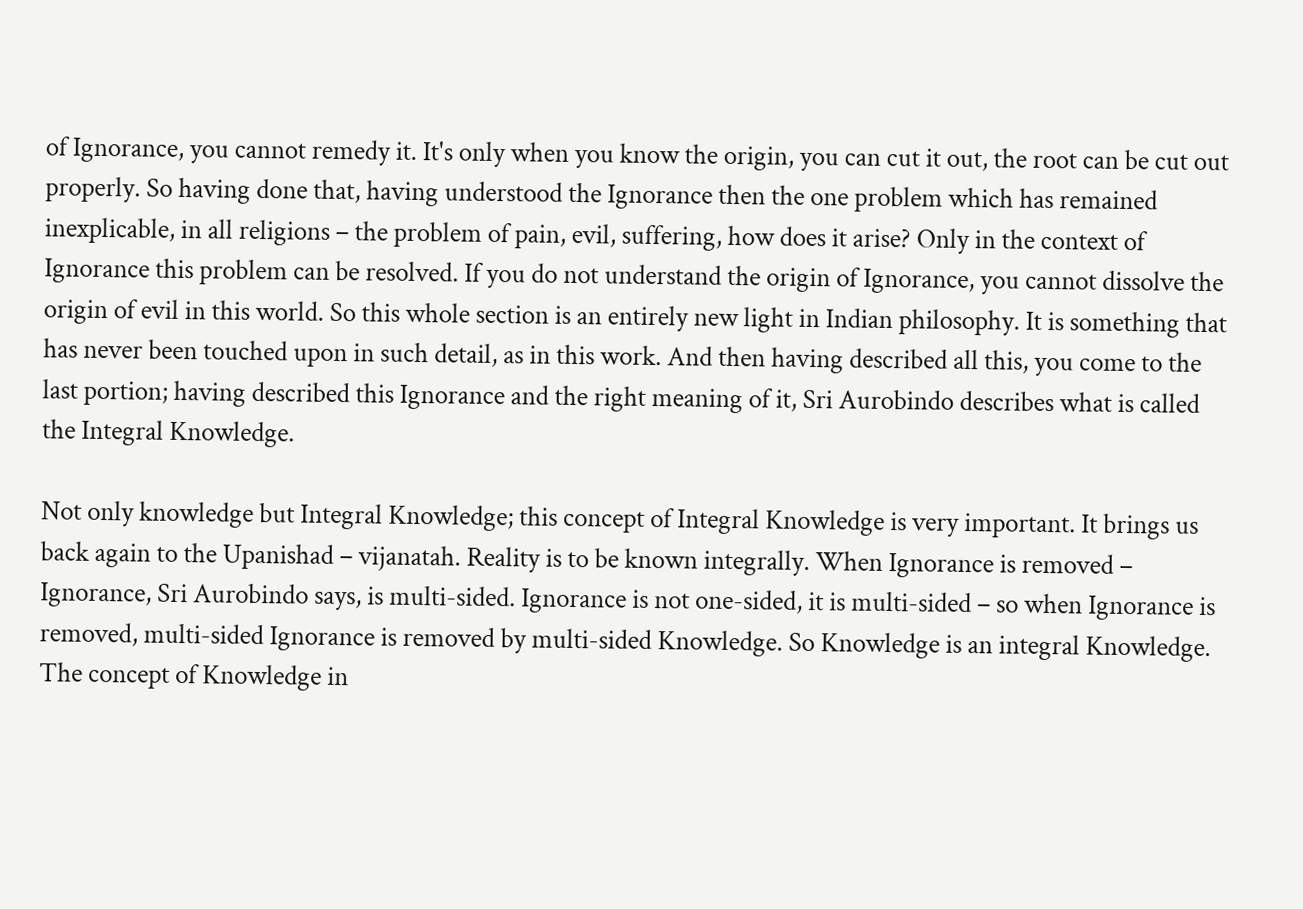of Ignorance, you cannot remedy it. It's only when you know the origin, you can cut it out, the root can be cut out properly. So having done that, having understood the Ignorance then the one problem which has remained inexplicable, in all religions – the problem of pain, evil, suffering, how does it arise? Only in the context of Ignorance this problem can be resolved. If you do not understand the origin of Ignorance, you cannot dissolve the origin of evil in this world. So this whole section is an entirely new light in Indian philosophy. It is something that has never been touched upon in such detail, as in this work. And then having described all this, you come to the last portion; having described this Ignorance and the right meaning of it, Sri Aurobindo describes what is called the Integral Knowledge.

Not only knowledge but Integral Knowledge; this concept of Integral Knowledge is very important. It brings us back again to the Upanishad – vijanatah. Reality is to be known integrally. When Ignorance is removed – Ignorance, Sri Aurobindo says, is multi-sided. Ignorance is not one-sided, it is multi-sided – so when Ignorance is removed, multi-sided Ignorance is removed by multi-sided Knowledge. So Knowledge is an integral Knowledge. The concept of Knowledge in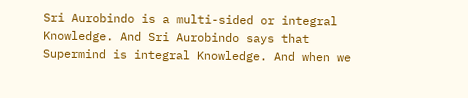Sri Aurobindo is a multi-sided or integral Knowledge. And Sri Aurobindo says that Supermind is integral Knowledge. And when we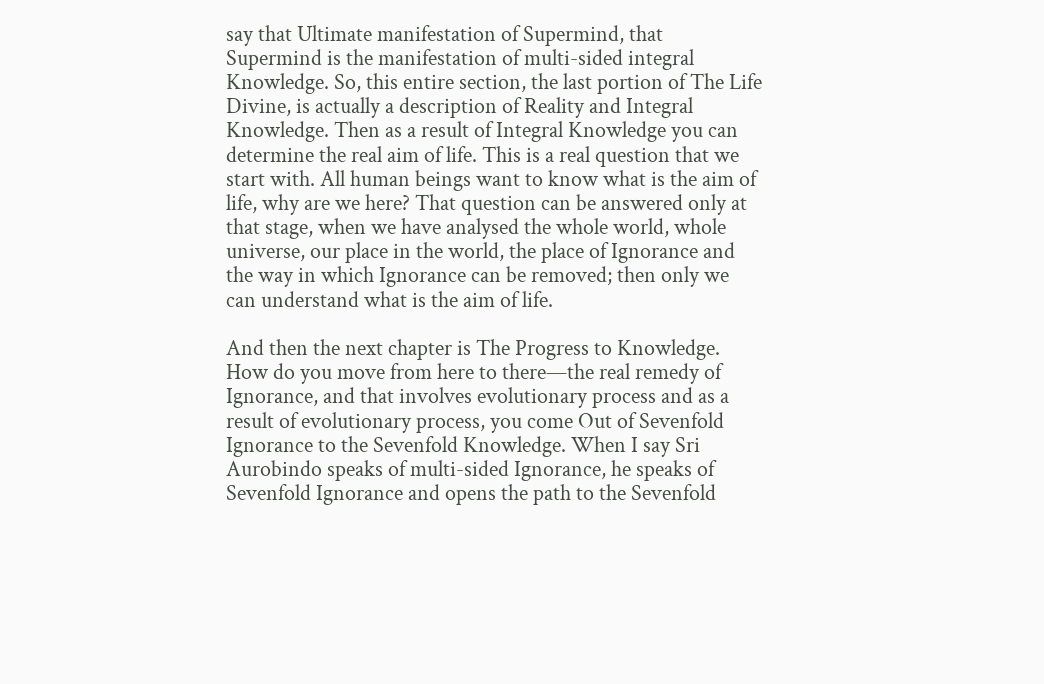say that Ultimate manifestation of Supermind, that Supermind is the manifestation of multi-sided integral Knowledge. So, this entire section, the last portion of The Life Divine, is actually a description of Reality and Integral Knowledge. Then as a result of Integral Knowledge you can determine the real aim of life. This is a real question that we start with. All human beings want to know what is the aim of life, why are we here? That question can be answered only at that stage, when we have analysed the whole world, whole universe, our place in the world, the place of Ignorance and the way in which Ignorance can be removed; then only we can understand what is the aim of life.

And then the next chapter is The Progress to Knowledge. How do you move from here to there—the real remedy of Ignorance, and that involves evolutionary process and as a result of evolutionary process, you come Out of Sevenfold Ignorance to the Sevenfold Knowledge. When I say Sri Aurobindo speaks of multi-sided Ignorance, he speaks of Sevenfold Ignorance and opens the path to the Sevenfold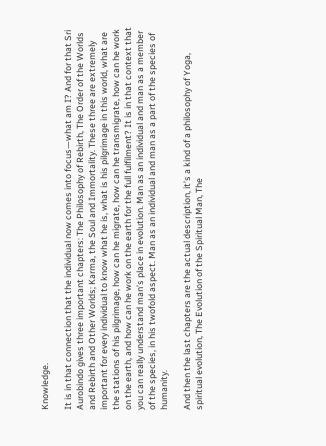Knowledge.

It is in that connection that the individual now comes into focus—what am I? And for that Sri Aurobindo gives three important chapters: The Philosophy of Rebirth, The Order of the Worlds and Rebirth and Other Worlds; Karma, the Soul and Immortality. These three are extremely important for every individual to know what he is, what is his pilgrimage in this world, what are the stations of his pilgrimage, how can he migrate, how can he transmigrate, how can he work on the earth, and how can he work on the earth for the full fulfilment? It is in that context that you can really understand man’s place in evolution. Man as an individual and man as a member of the species, in his twofold aspect. Man as an individual and man as a part of the species of humanity.

And then the last chapters are the actual description, it’s a kind of a philosophy of Yoga, spiritual evolution, The Evolution of the Spiritual Man, The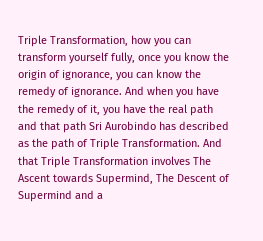Triple Transformation, how you can transform yourself fully, once you know the origin of ignorance, you can know the remedy of ignorance. And when you have the remedy of it, you have the real path and that path Sri Aurobindo has described as the path of Triple Transformation. And that Triple Transformation involves The Ascent towards Supermind, The Descent of Supermind and a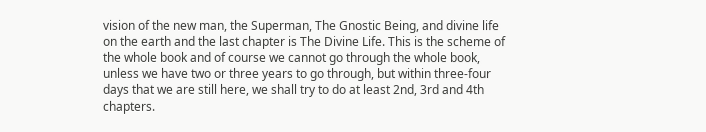vision of the new man, the Superman, The Gnostic Being, and divine life on the earth and the last chapter is The Divine Life. This is the scheme of the whole book and of course we cannot go through the whole book, unless we have two or three years to go through, but within three-four days that we are still here, we shall try to do at least 2nd, 3rd and 4th chapters.